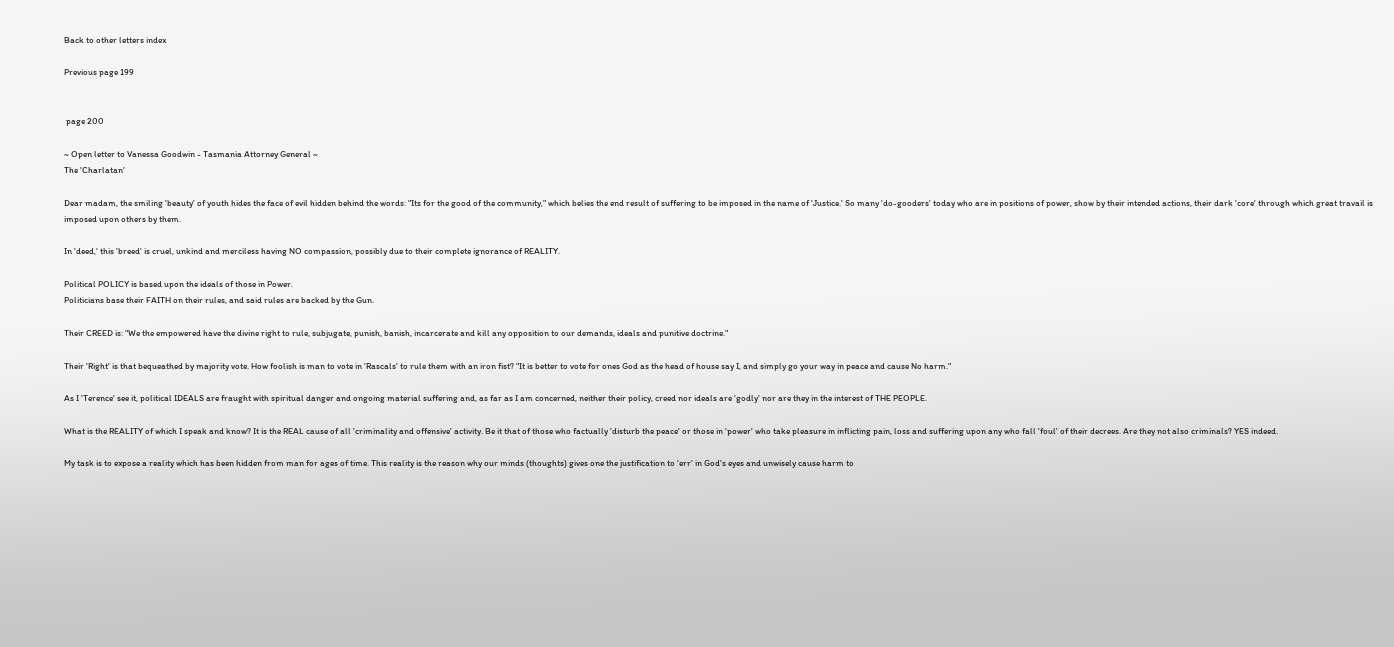Back to other letters index

Previous page 199


 page 200

~ Open letter to Vanessa Goodwin - Tasmania Attorney General ~
The 'Charlatan'

Dear madam, the smiling 'beauty' of youth hides the face of evil hidden behind the words: "Its for the good of the community," which belies the end result of suffering to be imposed in the name of 'Justice.' So many 'do-gooders' today who are in positions of power, show by their intended actions, their dark 'core' through which great travail is imposed upon others by them.

In 'deed,' this 'breed' is cruel, unkind and merciless having NO compassion, possibly due to their complete ignorance of REALITY.

Political POLICY is based upon the ideals of those in Power.
Politicians base their FAITH on their rules, and said rules are backed by the Gun.

Their CREED is: "We the empowered have the divine right to rule, subjugate, punish, banish, incarcerate and kill any opposition to our demands, ideals and punitive doctrine."

Their 'Right' is that bequeathed by majority vote. How foolish is man to vote in 'Rascals' to rule them with an iron fist? "It is better to vote for ones God as the head of house say I, and simply go your way in peace and cause No harm."

As I 'Terence' see it, political IDEALS are fraught with spiritual danger and ongoing material suffering and, as far as I am concerned, neither their policy, creed nor ideals are 'godly' nor are they in the interest of THE PEOPLE.

What is the REALITY of which I speak and know? It is the REAL cause of all 'criminality and offensive' activity. Be it that of those who factually 'disturb the peace' or those in 'power' who take pleasure in inflicting pain, loss and suffering upon any who fall 'foul' of their decrees. Are they not also criminals? YES indeed.

My task is to expose a reality which has been hidden from man for ages of time. This reality is the reason why our minds (thoughts) gives one the justification to 'err' in God's eyes and unwisely cause harm to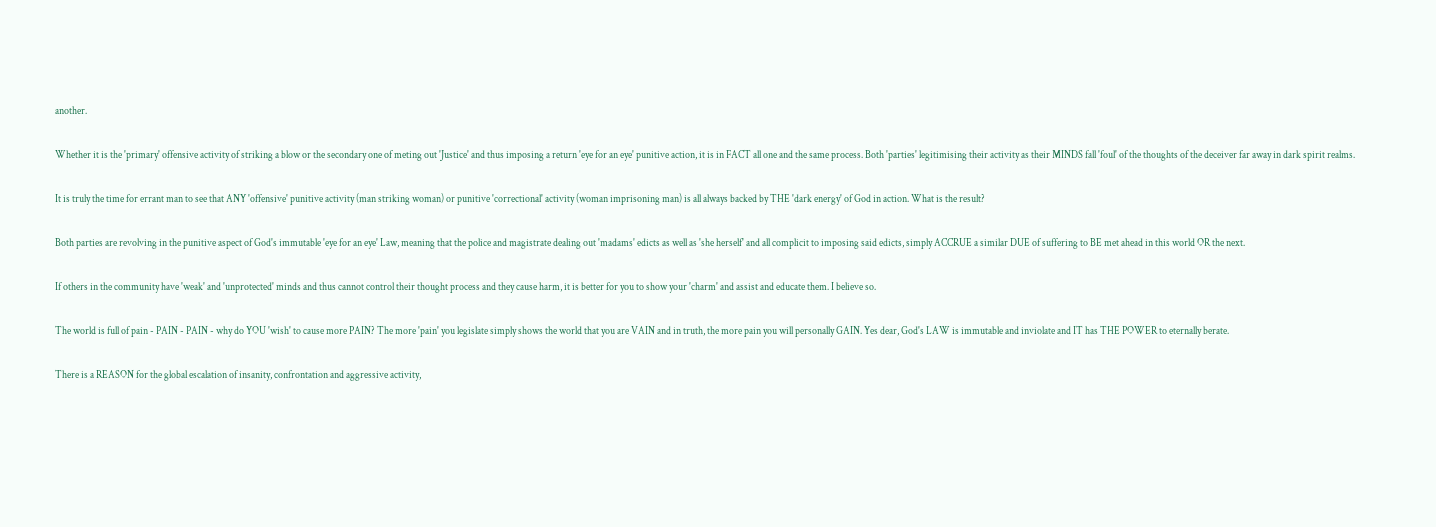another.

Whether it is the 'primary' offensive activity of striking a blow or the secondary one of meting out 'Justice' and thus imposing a return 'eye for an eye' punitive action, it is in FACT all one and the same process. Both 'parties' legitimising their activity as their MINDS fall 'foul' of the thoughts of the deceiver far away in dark spirit realms.

It is truly the time for errant man to see that ANY 'offensive' punitive activity (man striking woman) or punitive 'correctional' activity (woman imprisoning man) is all always backed by THE 'dark energy' of God in action. What is the result?

Both parties are revolving in the punitive aspect of God's immutable 'eye for an eye' Law, meaning that the police and magistrate dealing out 'madams' edicts as well as 'she herself' and all complicit to imposing said edicts, simply ACCRUE a similar DUE of suffering to BE met ahead in this world OR the next.

If others in the community have 'weak' and 'unprotected' minds and thus cannot control their thought process and they cause harm, it is better for you to show your 'charm' and assist and educate them. I believe so.

The world is full of pain - PAIN - PAIN - why do YOU 'wish' to cause more PAIN? The more 'pain' you legislate simply shows the world that you are VAIN and in truth, the more pain you will personally GAIN. Yes dear, God's LAW is immutable and inviolate and IT has THE POWER to eternally berate.

There is a REASON for the global escalation of insanity, confrontation and aggressive activity,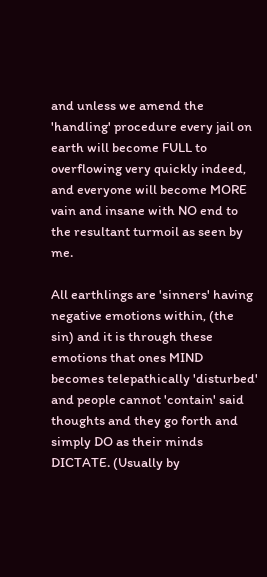and unless we amend the 'handling' procedure every jail on earth will become FULL to overflowing very quickly indeed, and everyone will become MORE vain and insane with NO end to the resultant turmoil as seen by me.

All earthlings are 'sinners' having negative emotions within, (the sin) and it is through these emotions that ones MIND becomes telepathically 'disturbed' and people cannot 'contain' said thoughts and they go forth and simply DO as their minds DICTATE. (Usually by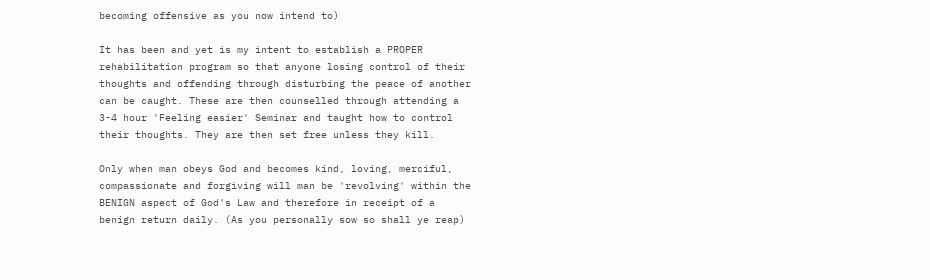becoming offensive as you now intend to)

It has been and yet is my intent to establish a PROPER rehabilitation program so that anyone losing control of their thoughts and offending through disturbing the peace of another can be caught. These are then counselled through attending a 3-4 hour 'Feeling easier' Seminar and taught how to control their thoughts. They are then set free unless they kill.

Only when man obeys God and becomes kind, loving, merciful, compassionate and forgiving will man be 'revolving' within the BENIGN aspect of God's Law and therefore in receipt of a benign return daily. (As you personally sow so shall ye reap)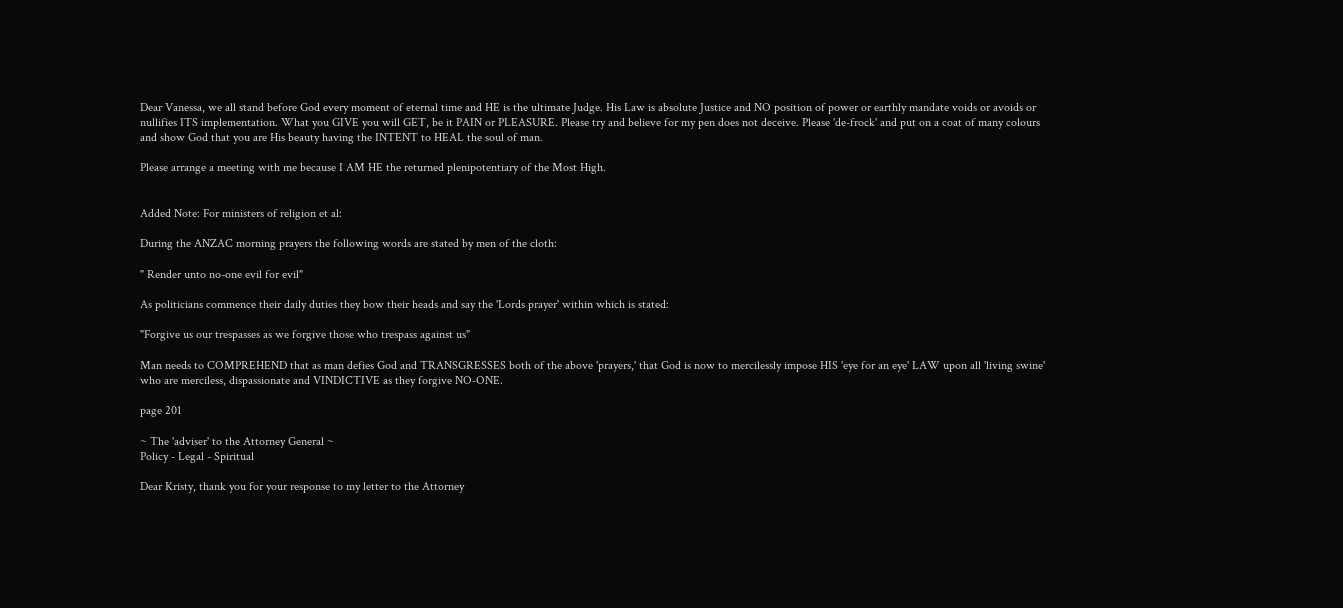Dear Vanessa, we all stand before God every moment of eternal time and HE is the ultimate Judge. His Law is absolute Justice and NO position of power or earthly mandate voids or avoids or nullifies ITS implementation. What you GIVE you will GET, be it PAIN or PLEASURE. Please try and believe for my pen does not deceive. Please 'de-frock' and put on a coat of many colours and show God that you are His beauty having the INTENT to HEAL the soul of man.

Please arrange a meeting with me because I AM HE the returned plenipotentiary of the Most High.


Added Note: For ministers of religion et al:

During the ANZAC morning prayers the following words are stated by men of the cloth:

" Render unto no-one evil for evil"

As politicians commence their daily duties they bow their heads and say the 'Lords prayer' within which is stated:

"Forgive us our trespasses as we forgive those who trespass against us"

Man needs to COMPREHEND that as man defies God and TRANSGRESSES both of the above 'prayers,' that God is now to mercilessly impose HIS 'eye for an eye' LAW upon all 'living swine' who are merciless, dispassionate and VINDICTIVE as they forgive NO-ONE.

page 201

~ The 'adviser' to the Attorney General ~
Policy - Legal - Spiritual

Dear Kristy, thank you for your response to my letter to the Attorney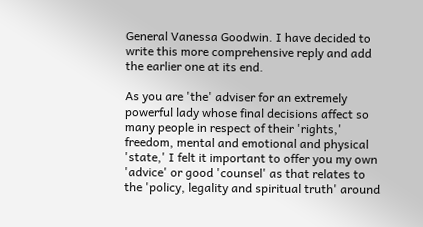General Vanessa Goodwin. I have decided to write this more comprehensive reply and add the earlier one at its end.

As you are 'the' adviser for an extremely powerful lady whose final decisions affect so many people in respect of their 'rights,' freedom, mental and emotional and physical 'state,' I felt it important to offer you my own 'advice' or good 'counsel' as that relates to the 'policy, legality and spiritual truth' around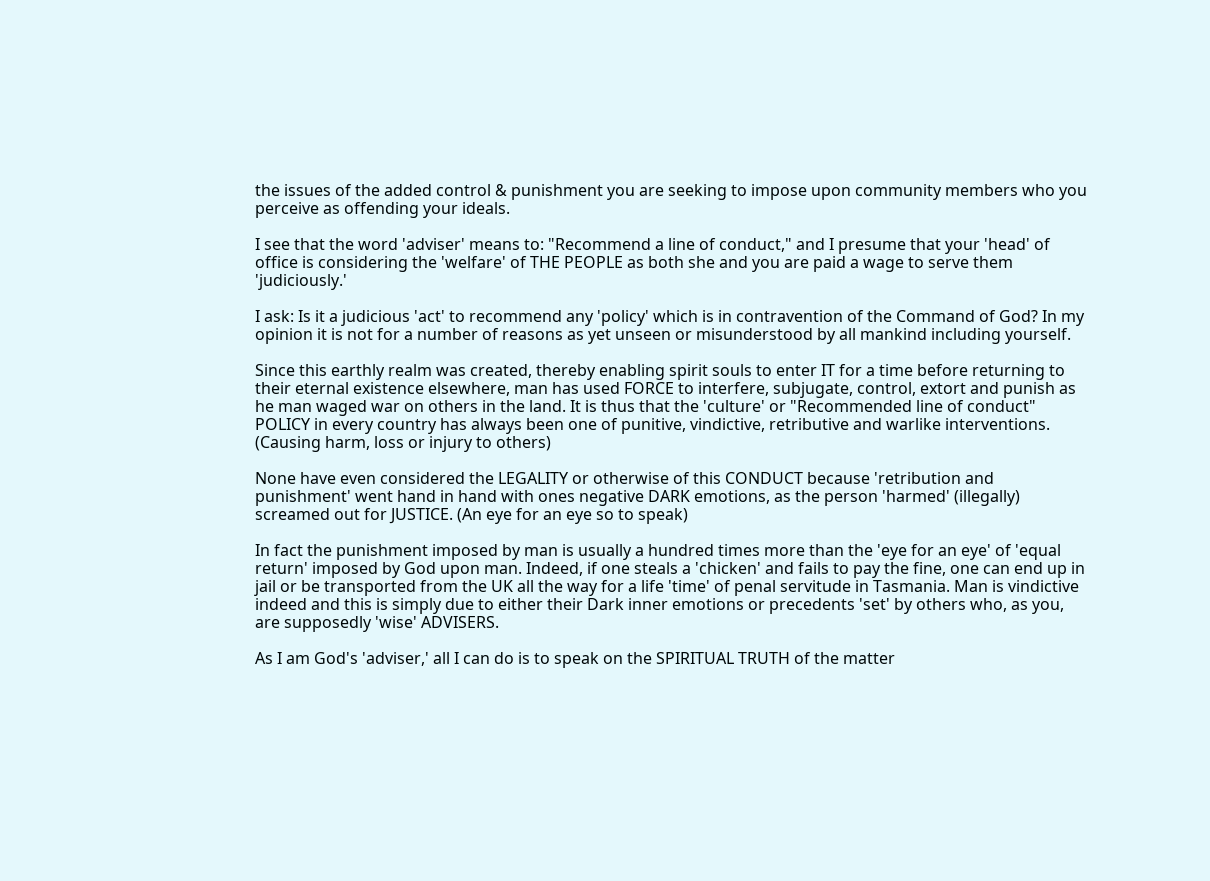the issues of the added control & punishment you are seeking to impose upon community members who you perceive as offending your ideals.

I see that the word 'adviser' means to: "Recommend a line of conduct," and I presume that your 'head' of office is considering the 'welfare' of THE PEOPLE as both she and you are paid a wage to serve them 'judiciously.'

I ask: Is it a judicious 'act' to recommend any 'policy' which is in contravention of the Command of God? In my opinion it is not for a number of reasons as yet unseen or misunderstood by all mankind including yourself.

Since this earthly realm was created, thereby enabling spirit souls to enter IT for a time before returning to their eternal existence elsewhere, man has used FORCE to interfere, subjugate, control, extort and punish as he man waged war on others in the land. It is thus that the 'culture' or "Recommended line of conduct" POLICY in every country has always been one of punitive, vindictive, retributive and warlike interventions. (Causing harm, loss or injury to others)

None have even considered the LEGALITY or otherwise of this CONDUCT because 'retribution and punishment' went hand in hand with ones negative DARK emotions, as the person 'harmed' (illegally) screamed out for JUSTICE. (An eye for an eye so to speak)

In fact the punishment imposed by man is usually a hundred times more than the 'eye for an eye' of 'equal return' imposed by God upon man. Indeed, if one steals a 'chicken' and fails to pay the fine, one can end up in jail or be transported from the UK all the way for a life 'time' of penal servitude in Tasmania. Man is vindictive indeed and this is simply due to either their Dark inner emotions or precedents 'set' by others who, as you, are supposedly 'wise' ADVISERS.

As I am God's 'adviser,' all I can do is to speak on the SPIRITUAL TRUTH of the matter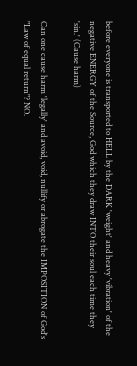before everyone is transported to HELL by the DARK 'weight' and heavy 'vibration' of the negative ENERGY of the Source, God which they draw INTO their soul each time they 'sin.' (Cause harm)

Can one cause harm 'legally' and avoid, void, nullify or abrogate the IMPOSITION of God's "Law of equal return"? NO.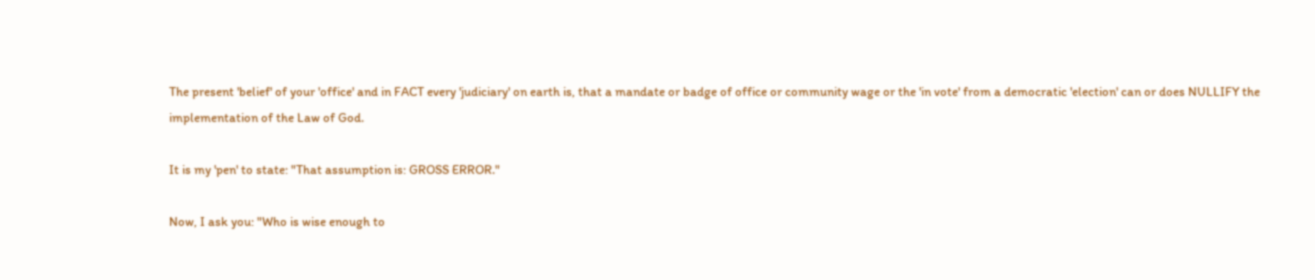The present 'belief' of your 'office' and in FACT every 'judiciary' on earth is, that a mandate or badge of office or community wage or the 'in vote' from a democratic 'election' can or does NULLIFY the implementation of the Law of God.

It is my 'pen' to state: "That assumption is: GROSS ERROR."

Now, I ask you: "Who is wise enough to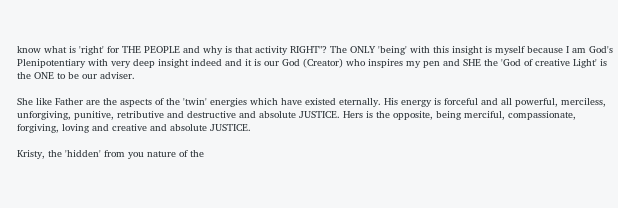know what is 'right' for THE PEOPLE and why is that activity RIGHT"? The ONLY 'being' with this insight is myself because I am God's Plenipotentiary with very deep insight indeed and it is our God (Creator) who inspires my pen and SHE the 'God of creative Light' is the ONE to be our adviser.

She like Father are the aspects of the 'twin' energies which have existed eternally. His energy is forceful and all powerful, merciless, unforgiving, punitive, retributive and destructive and absolute JUSTICE. Hers is the opposite, being merciful, compassionate, forgiving, loving and creative and absolute JUSTICE.

Kristy, the 'hidden' from you nature of the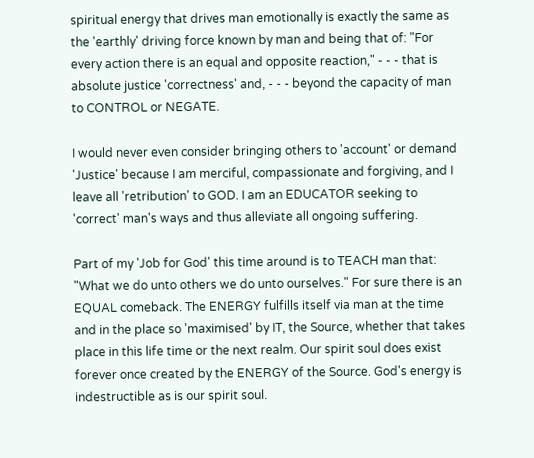spiritual energy that drives man emotionally is exactly the same as the 'earthly' driving force known by man and being that of: "For every action there is an equal and opposite reaction," - - - that is absolute justice 'correctness' and, - - - beyond the capacity of man to CONTROL or NEGATE.

I would never even consider bringing others to 'account' or demand 'Justice' because I am merciful, compassionate and forgiving, and I leave all 'retribution' to GOD. I am an EDUCATOR seeking to 'correct' man's ways and thus alleviate all ongoing suffering.

Part of my 'Job for God' this time around is to TEACH man that: "What we do unto others we do unto ourselves." For sure there is an EQUAL comeback. The ENERGY fulfills itself via man at the time and in the place so 'maximised' by IT, the Source, whether that takes place in this life time or the next realm. Our spirit soul does exist forever once created by the ENERGY of the Source. God's energy is indestructible as is our spirit soul.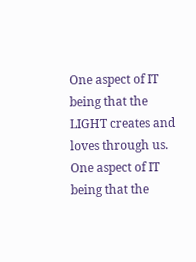One aspect of IT being that the LIGHT creates and loves through us.
One aspect of IT being that the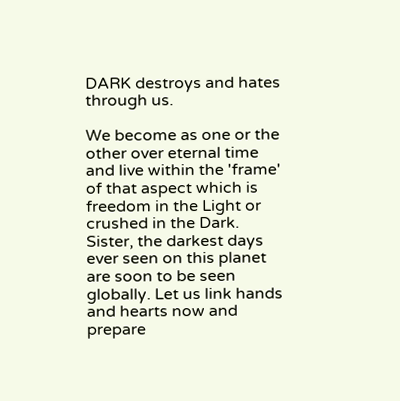DARK destroys and hates through us.

We become as one or the other over eternal time and live within the 'frame' of that aspect which is freedom in the Light or crushed in the Dark. Sister, the darkest days ever seen on this planet are soon to be seen globally. Let us link hands and hearts now and prepare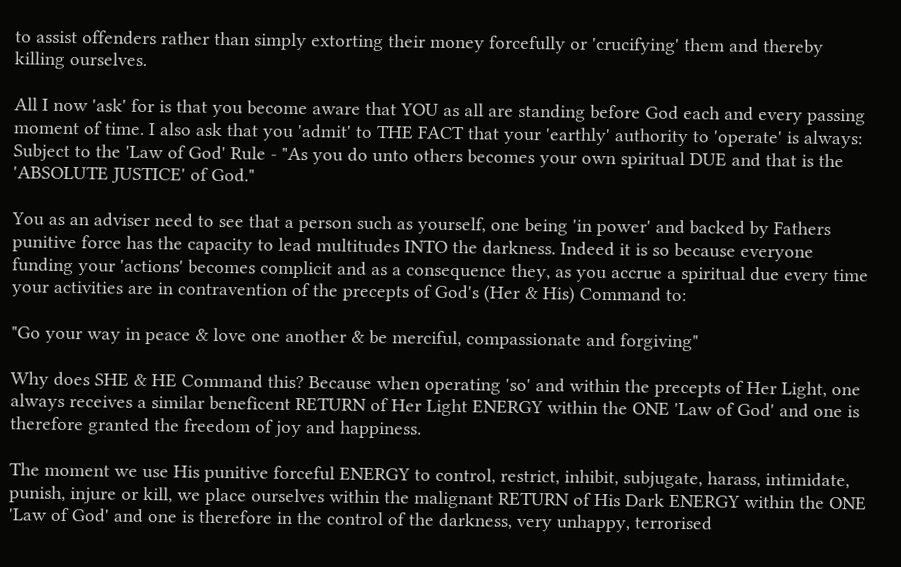to assist offenders rather than simply extorting their money forcefully or 'crucifying' them and thereby killing ourselves.

All I now 'ask' for is that you become aware that YOU as all are standing before God each and every passing moment of time. I also ask that you 'admit' to THE FACT that your 'earthly' authority to 'operate' is always: Subject to the 'Law of God' Rule - "As you do unto others becomes your own spiritual DUE and that is the 'ABSOLUTE JUSTICE' of God."

You as an adviser need to see that a person such as yourself, one being 'in power' and backed by Fathers punitive force has the capacity to lead multitudes INTO the darkness. Indeed it is so because everyone funding your 'actions' becomes complicit and as a consequence they, as you accrue a spiritual due every time your activities are in contravention of the precepts of God's (Her & His) Command to:

"Go your way in peace & love one another & be merciful, compassionate and forgiving"

Why does SHE & HE Command this? Because when operating 'so' and within the precepts of Her Light, one always receives a similar beneficent RETURN of Her Light ENERGY within the ONE 'Law of God' and one is therefore granted the freedom of joy and happiness.

The moment we use His punitive forceful ENERGY to control, restrict, inhibit, subjugate, harass, intimidate, punish, injure or kill, we place ourselves within the malignant RETURN of His Dark ENERGY within the ONE 'Law of God' and one is therefore in the control of the darkness, very unhappy, terrorised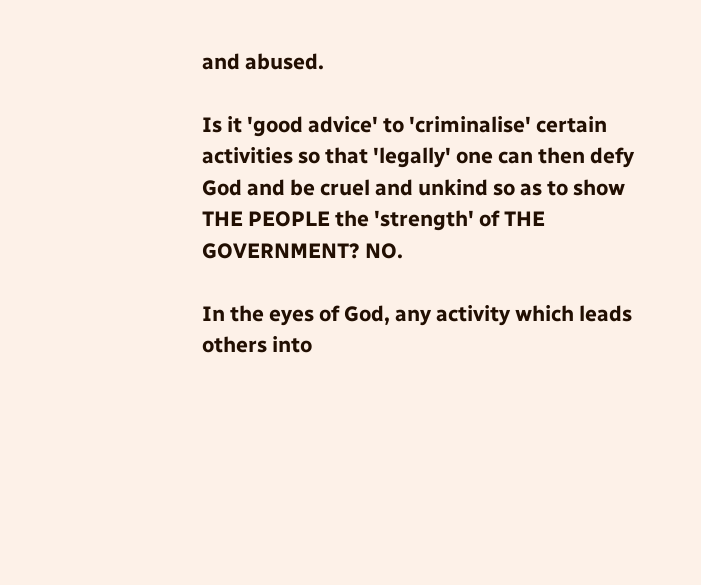and abused.

Is it 'good advice' to 'criminalise' certain activities so that 'legally' one can then defy God and be cruel and unkind so as to show THE PEOPLE the 'strength' of THE GOVERNMENT? NO.

In the eyes of God, any activity which leads others into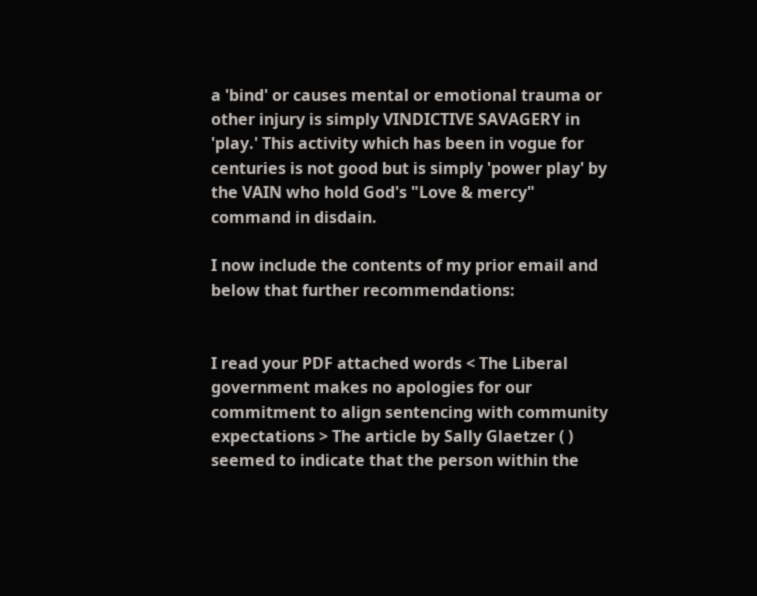a 'bind' or causes mental or emotional trauma or other injury is simply VINDICTIVE SAVAGERY in 'play.' This activity which has been in vogue for centuries is not good but is simply 'power play' by the VAIN who hold God's "Love & mercy" command in disdain.

I now include the contents of my prior email and below that further recommendations:


I read your PDF attached words < The Liberal government makes no apologies for our commitment to align sentencing with community expectations > The article by Sally Glaetzer ( ) seemed to indicate that the person within the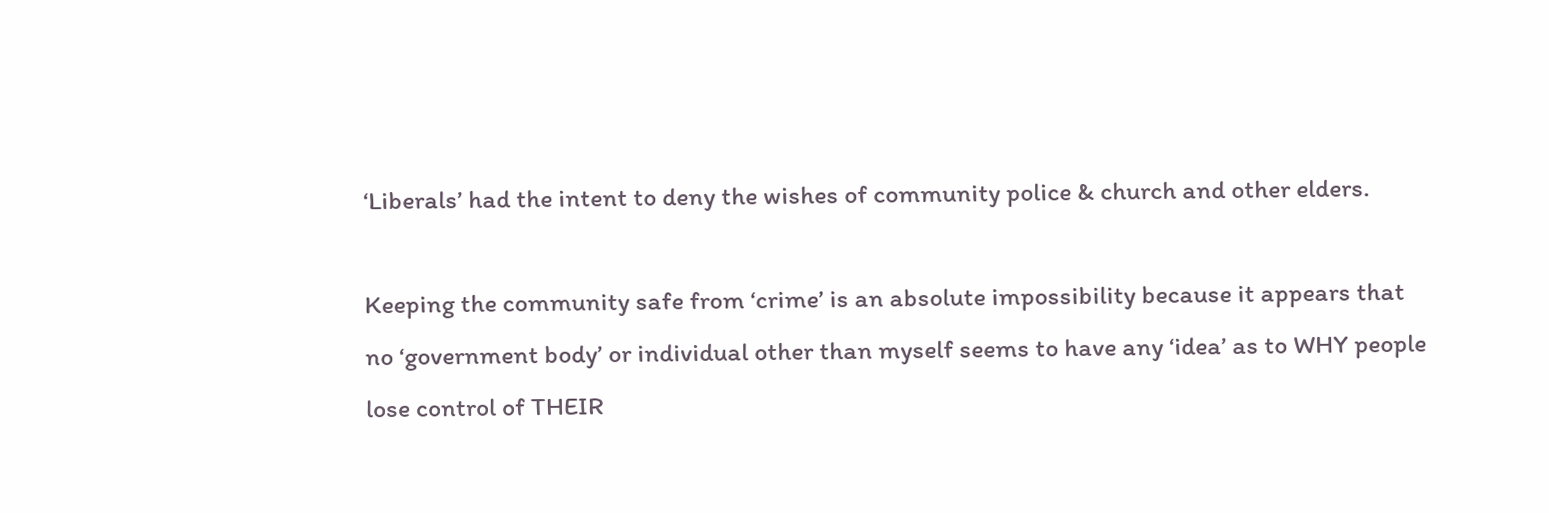‘Liberals’ had the intent to deny the wishes of community police & church and other elders.

Keeping the community safe from ‘crime’ is an absolute impossibility because it appears that no ‘government body’ or individual other than myself seems to have any ‘idea’ as to WHY people lose control of THEIR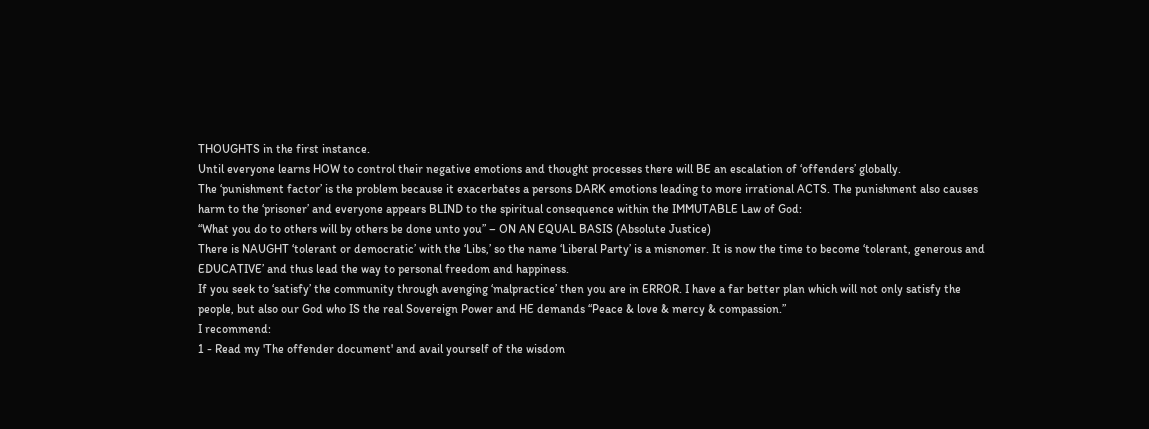THOUGHTS in the first instance.
Until everyone learns HOW to control their negative emotions and thought processes there will BE an escalation of ‘offenders’ globally.
The ‘punishment factor’ is the problem because it exacerbates a persons DARK emotions leading to more irrational ACTS. The punishment also causes harm to the ‘prisoner’ and everyone appears BLIND to the spiritual consequence within the IMMUTABLE Law of God:
“What you do to others will by others be done unto you” – ON AN EQUAL BASIS (Absolute Justice)
There is NAUGHT ‘tolerant or democratic’ with the ‘Libs,’ so the name ‘Liberal Party’ is a misnomer. It is now the time to become ‘tolerant, generous and EDUCATIVE’ and thus lead the way to personal freedom and happiness.
If you seek to ‘satisfy’ the community through avenging ‘malpractice’ then you are in ERROR. I have a far better plan which will not only satisfy the people, but also our God who IS the real Sovereign Power and HE demands “Peace & love & mercy & compassion.”
I recommend:
1 - Read my 'The offender document' and avail yourself of the wisdom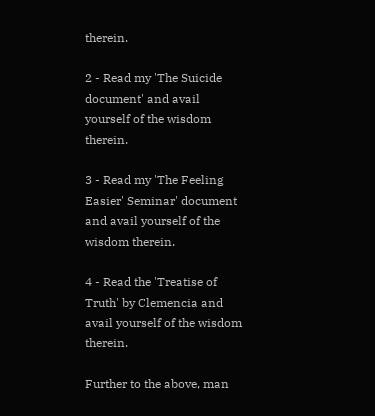therein.

2 - Read my 'The Suicide document' and avail yourself of the wisdom therein.

3 - Read my 'The Feeling Easier' Seminar' document and avail yourself of the wisdom therein.

4 - Read the 'Treatise of Truth' by Clemencia and avail yourself of the wisdom therein.

Further to the above, man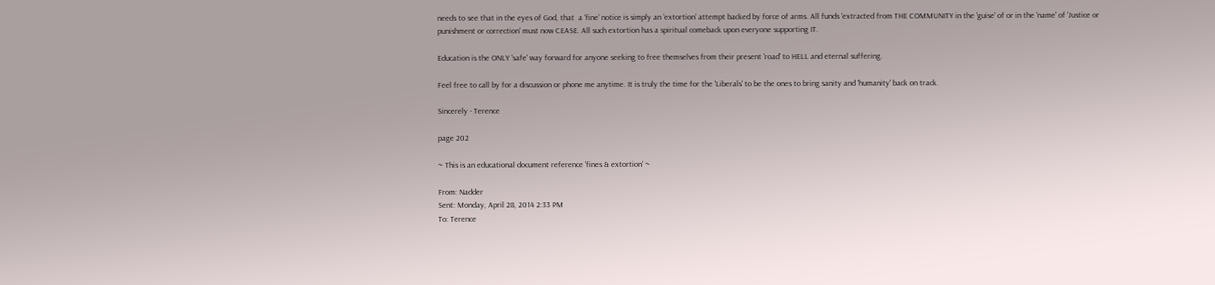needs to see that in the eyes of God, that  a ‘fine’ notice is simply an ‘extortion’ attempt backed by force of arms. All funds 'extracted from THE COMMUNITY in the 'guise' of or in the 'name' of 'Justice or punishment or correction' must now CEASE. All such extortion has a spiritual comeback upon everyone supporting IT.

Education is the ONLY 'safe' way forward for anyone seeking to free themselves from their present 'road' to HELL and eternal suffering.

Feel free to call by for a discussion or phone me anytime. It is truly the time for the 'Liberals' to be the ones to bring sanity and 'humanity' back on track.

Sincerely - Terence

page 202

~ This is an educational document reference 'fines & extortion' ~

From: Nadder
Sent: Monday, April 28, 2014 2:33 PM
To: Terence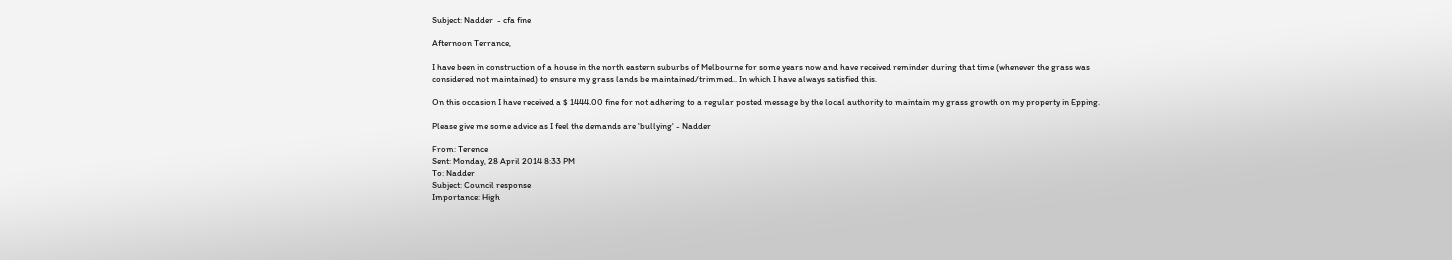Subject: Nadder  - cfa fine

Afternoon Terrance,

I have been in construction of a house in the north eastern suburbs of Melbourne for some years now and have received reminder during that time (whenever the grass was considered not maintained) to ensure my grass lands be maintained/trimmed.. In which I have always satisfied this.

On this occasion I have received a $ 1444.00 fine for not adhering to a regular posted message by the local authority to maintain my grass growth on my property in Epping.

Please give me some advice as I feel the demands are 'bullying' - Nadder

From: Terence
Sent: Monday, 28 April 2014 8:33 PM
To: Nadder
Subject: Council response
Importance: High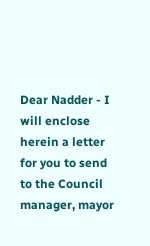Dear Nadder - I will enclose herein a letter for you to send to the Council manager, mayor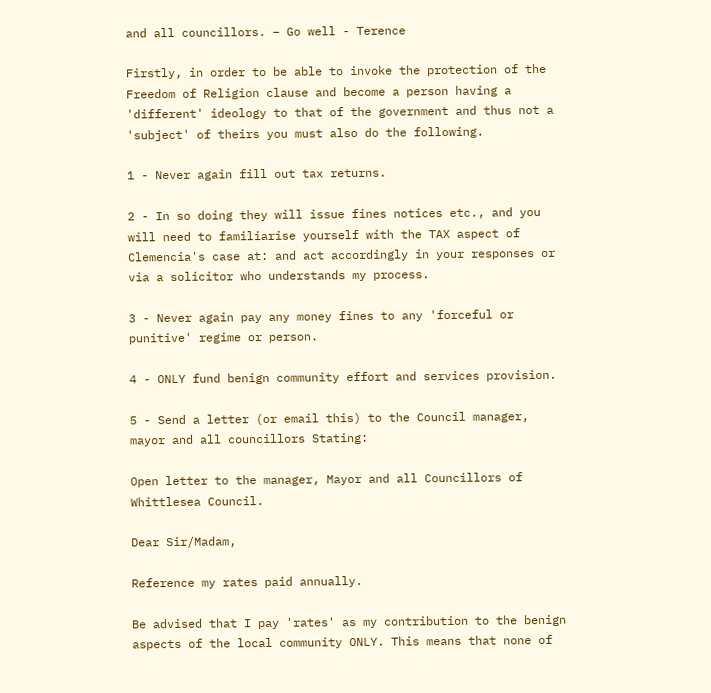and all councillors. – Go well - Terence

Firstly, in order to be able to invoke the protection of the Freedom of Religion clause and become a person having a 'different' ideology to that of the government and thus not a 'subject' of theirs you must also do the following.

1 - Never again fill out tax returns.

2 - In so doing they will issue fines notices etc., and you will need to familiarise yourself with the TAX aspect of Clemencia's case at: and act accordingly in your responses or via a solicitor who understands my process.

3 - Never again pay any money fines to any 'forceful or punitive' regime or person.

4 - ONLY fund benign community effort and services provision.

5 - Send a letter (or email this) to the Council manager, mayor and all councillors Stating:

Open letter to the manager, Mayor and all Councillors of Whittlesea Council.

Dear Sir/Madam,

Reference my rates paid annually.

Be advised that I pay 'rates' as my contribution to the benign aspects of the local community ONLY. This means that none of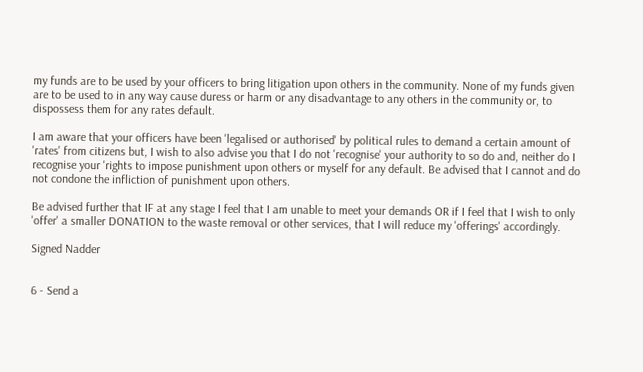my funds are to be used by your officers to bring litigation upon others in the community. None of my funds given are to be used to in any way cause duress or harm or any disadvantage to any others in the community or, to dispossess them for any rates default.

I am aware that your officers have been 'legalised or authorised' by political rules to demand a certain amount of 'rates' from citizens but, I wish to also advise you that I do not 'recognise' your authority to so do and, neither do I recognise your 'rights to impose punishment upon others or myself for any default. Be advised that I cannot and do not condone the infliction of punishment upon others.

Be advised further that IF at any stage I feel that I am unable to meet your demands OR if I feel that I wish to only 'offer' a smaller DONATION to the waste removal or other services, that I will reduce my 'offerings' accordingly.

Signed Nadder


6 - Send a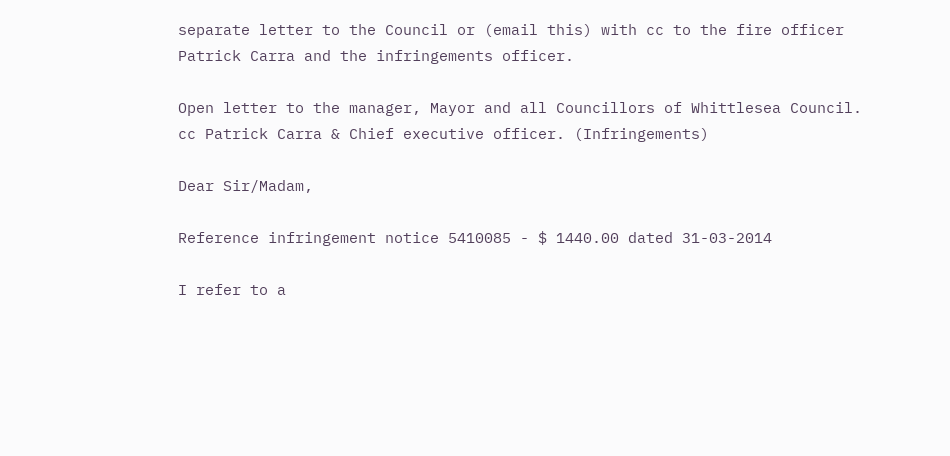separate letter to the Council or (email this) with cc to the fire officer Patrick Carra and the infringements officer.

Open letter to the manager, Mayor and all Councillors of Whittlesea Council.
cc Patrick Carra & Chief executive officer. (Infringements)

Dear Sir/Madam,

Reference infringement notice 5410085 - $ 1440.00 dated 31-03-2014

I refer to a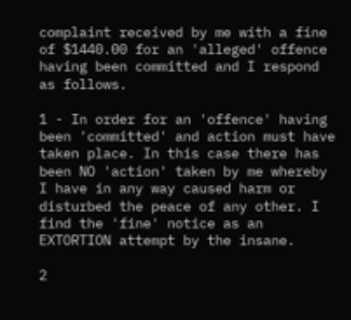complaint received by me with a fine of $1440.00 for an 'alleged' offence having been committed and I respond as follows.

1 - In order for an 'offence' having been 'committed' and action must have taken place. In this case there has been NO 'action' taken by me whereby I have in any way caused harm or disturbed the peace of any other. I find the 'fine' notice as an EXTORTION attempt by the insane.

2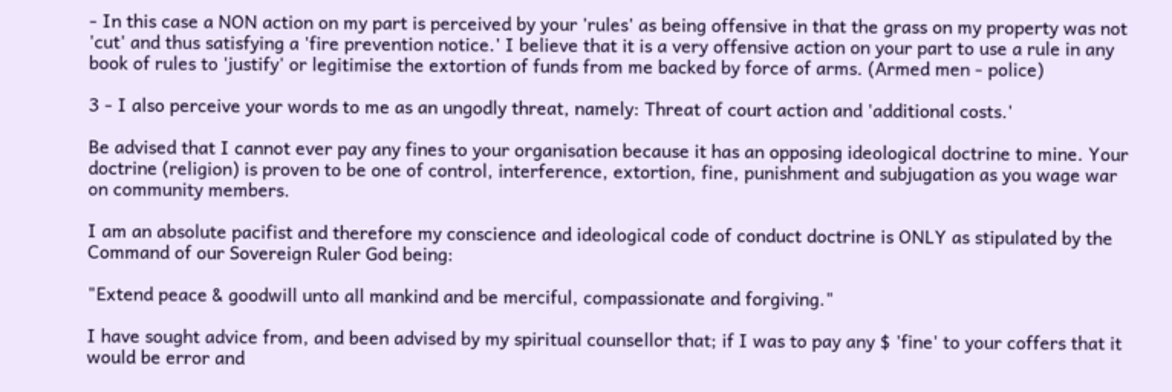- In this case a NON action on my part is perceived by your 'rules' as being offensive in that the grass on my property was not 'cut' and thus satisfying a 'fire prevention notice.' I believe that it is a very offensive action on your part to use a rule in any book of rules to 'justify' or legitimise the extortion of funds from me backed by force of arms. (Armed men - police)

3 - I also perceive your words to me as an ungodly threat, namely: Threat of court action and 'additional costs.'

Be advised that I cannot ever pay any fines to your organisation because it has an opposing ideological doctrine to mine. Your doctrine (religion) is proven to be one of control, interference, extortion, fine, punishment and subjugation as you wage war on community members.

I am an absolute pacifist and therefore my conscience and ideological code of conduct doctrine is ONLY as stipulated by the Command of our Sovereign Ruler God being:

"Extend peace & goodwill unto all mankind and be merciful, compassionate and forgiving."

I have sought advice from, and been advised by my spiritual counsellor that; if I was to pay any $ 'fine' to your coffers that it would be error and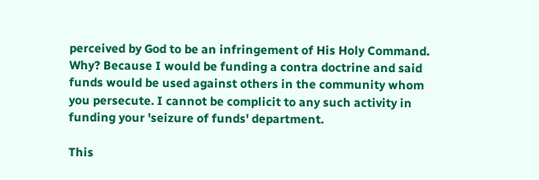perceived by God to be an infringement of His Holy Command. Why? Because I would be funding a contra doctrine and said funds would be used against others in the community whom you persecute. I cannot be complicit to any such activity in funding your 'seizure of funds' department.

This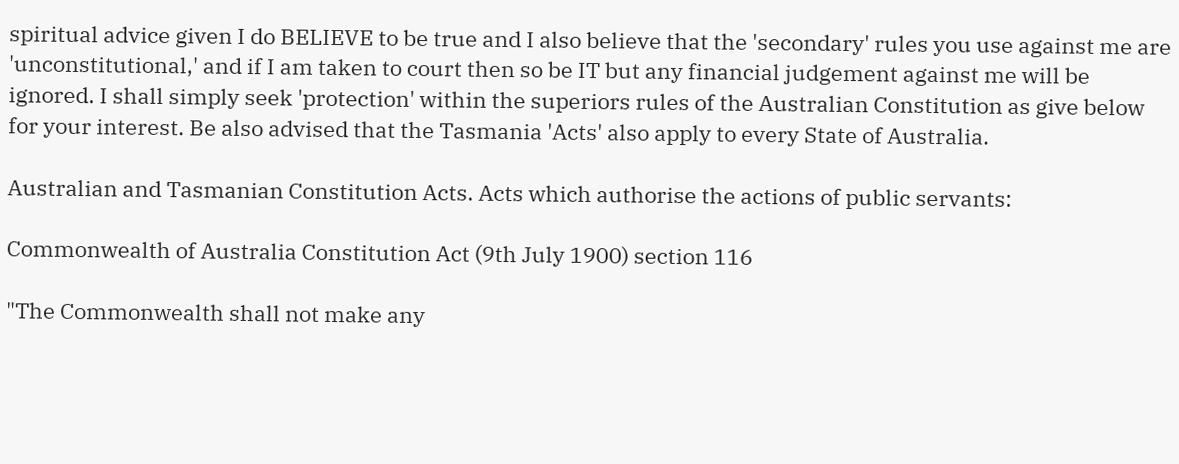spiritual advice given I do BELIEVE to be true and I also believe that the 'secondary' rules you use against me are 'unconstitutional,' and if I am taken to court then so be IT but any financial judgement against me will be ignored. I shall simply seek 'protection' within the superiors rules of the Australian Constitution as give below for your interest. Be also advised that the Tasmania 'Acts' also apply to every State of Australia.

Australian and Tasmanian Constitution Acts. Acts which authorise the actions of public servants:

Commonwealth of Australia Constitution Act (9th July 1900) section 116

"The Commonwealth shall not make any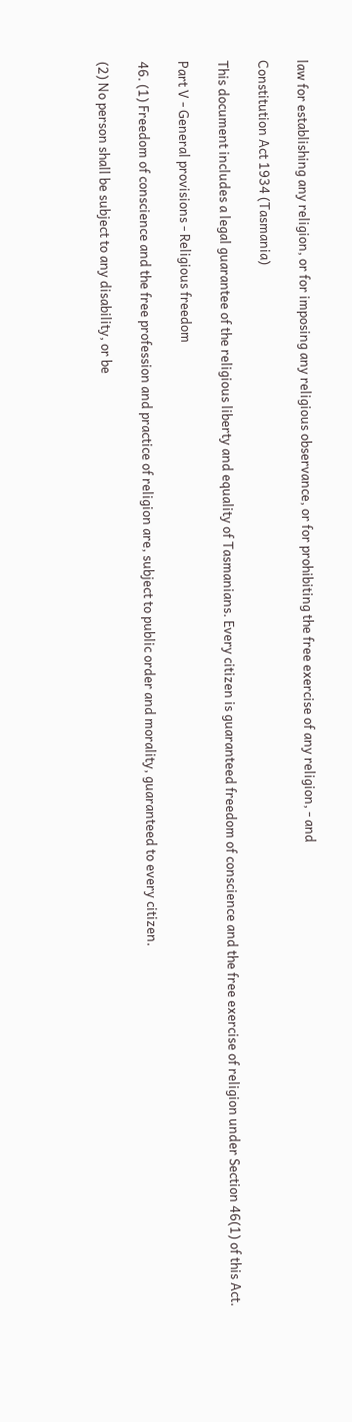law for establishing any religion, or for imposing any religious observance, or for prohibiting the free exercise of any religion, - and

Constitution Act 1934 (Tasmania)

This document includes a legal guarantee of the religious liberty and equality of Tasmanians. Every citizen is guaranteed freedom of conscience and the free exercise of religion under Section 46(1) of this Act.

Part V - General provisions - Religious freedom

46. (1) Freedom of conscience and the free profession and practice of religion are, subject to public order and morality, guaranteed to every citizen.

(2) No person shall be subject to any disability, or be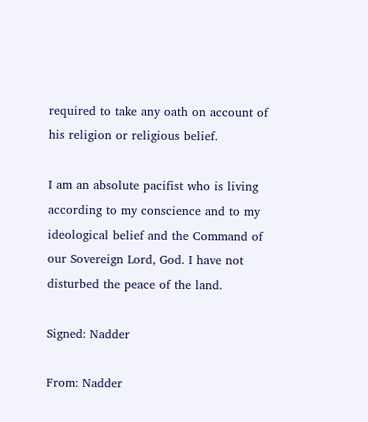required to take any oath on account of his religion or religious belief.

I am an absolute pacifist who is living according to my conscience and to my ideological belief and the Command of our Sovereign Lord, God. I have not disturbed the peace of the land.

Signed: Nadder

From: Nadder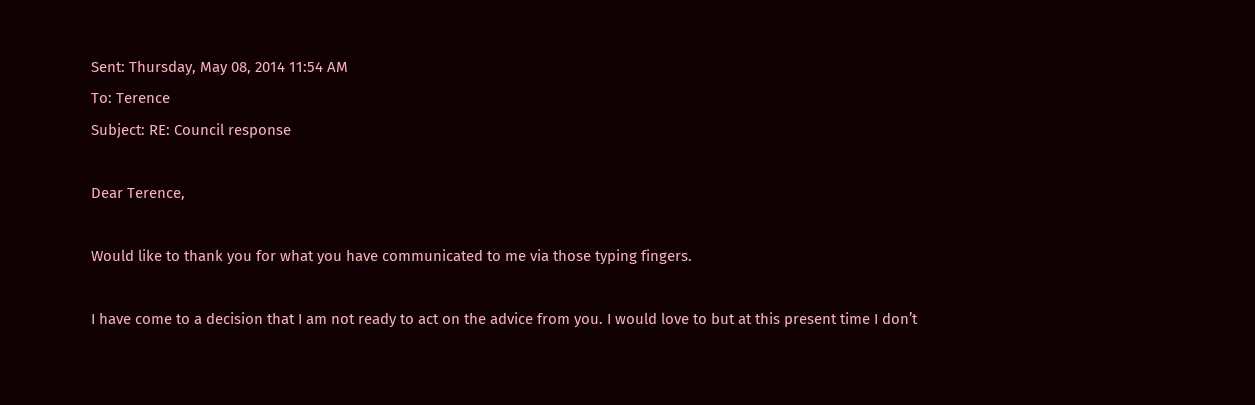Sent: Thursday, May 08, 2014 11:54 AM
To: Terence
Subject: RE: Council response

Dear Terence,

Would like to thank you for what you have communicated to me via those typing fingers.

I have come to a decision that I am not ready to act on the advice from you. I would love to but at this present time I don’t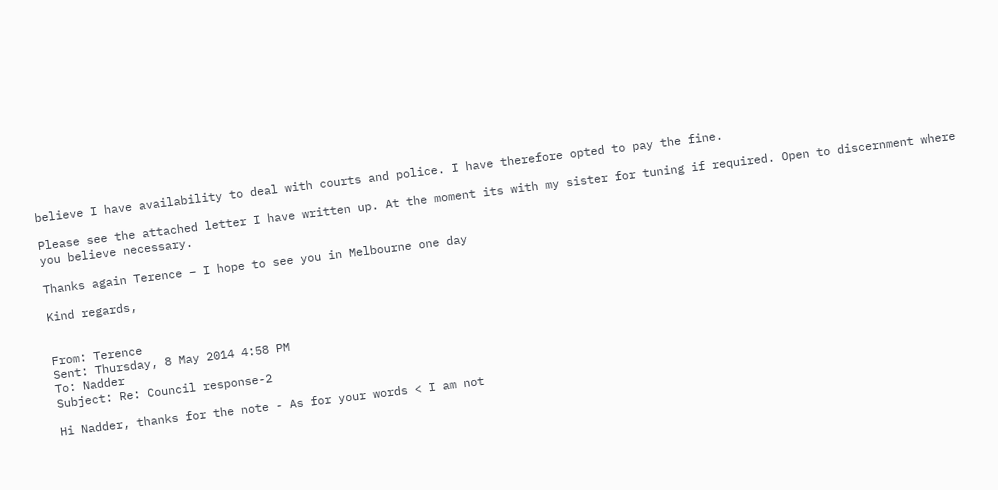believe I have availability to deal with courts and police. I have therefore opted to pay the fine.

Please see the attached letter I have written up. At the moment its with my sister for tuning if required. Open to discernment where you believe necessary.

Thanks again Terence – I hope to see you in Melbourne one day

Kind regards,


From: Terence
Sent: Thursday, 8 May 2014 4:58 PM
To: Nadder
Subject: Re: Council response-2

Hi Nadder, thanks for the note - As for your words < I am not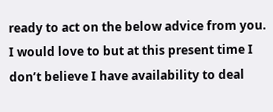ready to act on the below advice from you. I would love to but at this present time I don’t believe I have availability to deal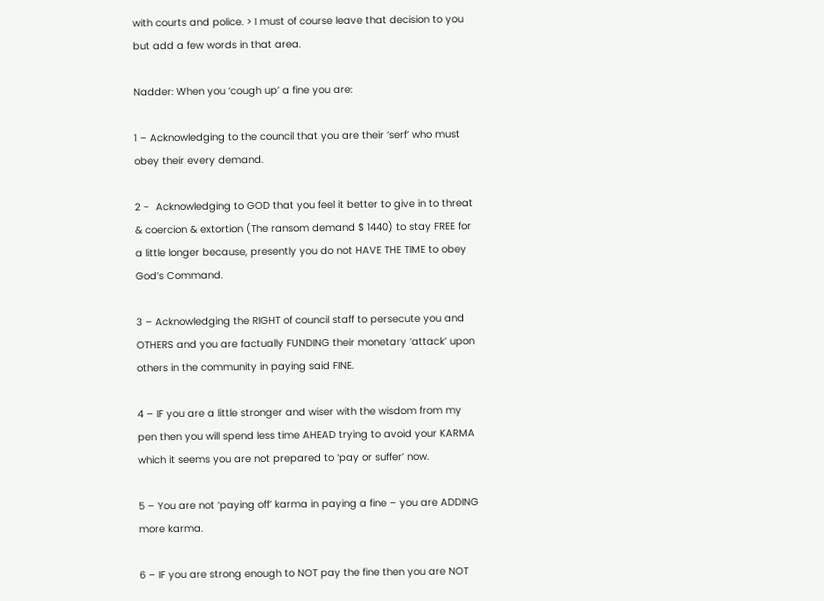with courts and police. > I must of course leave that decision to you but add a few words in that area.

Nadder: When you ‘cough up’ a fine you are:

1 – Acknowledging to the council that you are their ‘serf’ who must obey their every demand.

2 -  Acknowledging to GOD that you feel it better to give in to threat & coercion & extortion (The ransom demand $ 1440) to stay FREE for a little longer because, presently you do not HAVE THE TIME to obey God’s Command.

3 – Acknowledging the RIGHT of council staff to persecute you and OTHERS and you are factually FUNDING their monetary ‘attack’ upon others in the community in paying said FINE.

4 – IF you are a little stronger and wiser with the wisdom from my pen then you will spend less time AHEAD trying to avoid your KARMA which it seems you are not prepared to ‘pay or suffer’ now.

5 – You are not ‘paying off’ karma in paying a fine – you are ADDING more karma.

6 – IF you are strong enough to NOT pay the fine then you are NOT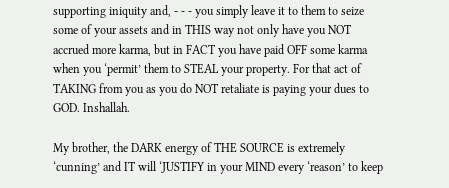supporting iniquity and, - - - you simply leave it to them to seize some of your assets and in THIS way not only have you NOT accrued more karma, but in FACT you have paid OFF some karma when you ‘permit’ them to STEAL your property. For that act of TAKING from you as you do NOT retaliate is paying your dues to GOD. Inshallah.

My brother, the DARK energy of THE SOURCE is extremely ‘cunning’ and IT will ‘JUSTIFY in your MIND every ‘reason’ to keep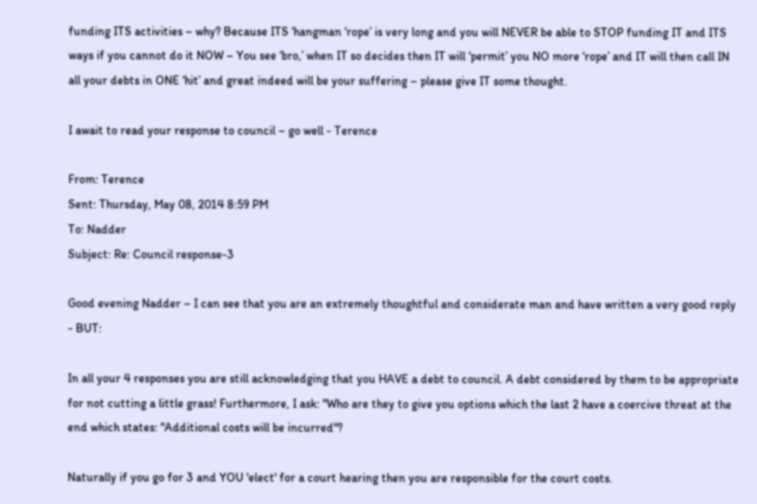funding ITS activities – why? Because ITS ‘hangman ‘rope’ is very long and you will NEVER be able to STOP funding IT and ITS ways if you cannot do it NOW – You see ‘bro,’ when IT so decides then IT will ‘permit’ you NO more ‘rope’ and IT will then call IN all your debts in ONE ‘hit’ and great indeed will be your suffering – please give IT some thought.

I await to read your response to council – go well - Terence

From: Terence
Sent: Thursday, May 08, 2014 8:59 PM
To: Nadder
Subject: Re: Council response-3

Good evening Nadder – I can see that you are an extremely thoughtful and considerate man and have written a very good reply - BUT:

In all your 4 responses you are still acknowledging that you HAVE a debt to council. A debt considered by them to be appropriate for not cutting a little grass! Furthermore, I ask: "Who are they to give you options which the last 2 have a coercive threat at the end which states: "Additional costs will be incurred"?

Naturally if you go for 3 and YOU 'elect' for a court hearing then you are responsible for the court costs.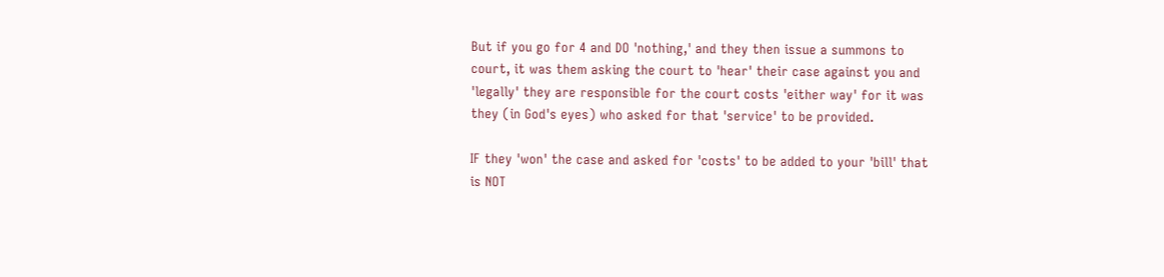But if you go for 4 and DO 'nothing,' and they then issue a summons to court, it was them asking the court to 'hear' their case against you and 'legally' they are responsible for the court costs 'either way' for it was they (in God's eyes) who asked for that 'service' to be provided.

IF they 'won' the case and asked for 'costs' to be added to your 'bill' that is NOT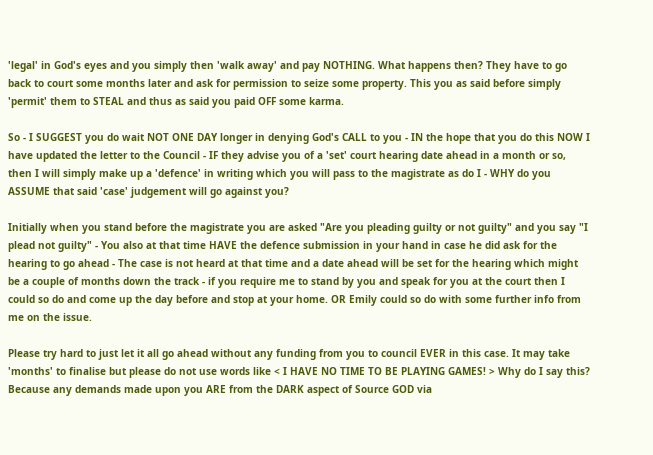'legal' in God's eyes and you simply then 'walk away' and pay NOTHING. What happens then? They have to go back to court some months later and ask for permission to seize some property. This you as said before simply 'permit' them to STEAL and thus as said you paid OFF some karma.

So - I SUGGEST you do wait NOT ONE DAY longer in denying God's CALL to you - IN the hope that you do this NOW I have updated the letter to the Council - IF they advise you of a 'set' court hearing date ahead in a month or so, then I will simply make up a 'defence' in writing which you will pass to the magistrate as do I - WHY do you ASSUME that said 'case' judgement will go against you?

Initially when you stand before the magistrate you are asked "Are you pleading guilty or not guilty" and you say "I plead not guilty" - You also at that time HAVE the defence submission in your hand in case he did ask for the hearing to go ahead - The case is not heard at that time and a date ahead will be set for the hearing which might be a couple of months down the track - if you require me to stand by you and speak for you at the court then I could so do and come up the day before and stop at your home. OR Emily could so do with some further info from me on the issue.

Please try hard to just let it all go ahead without any funding from you to council EVER in this case. It may take 'months' to finalise but please do not use words like < I HAVE NO TIME TO BE PLAYING GAMES! > Why do I say this? Because any demands made upon you ARE from the DARK aspect of Source GOD via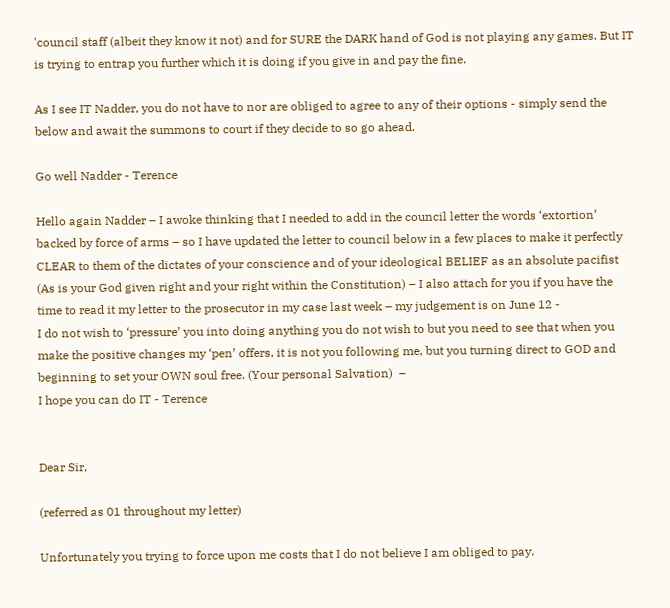'council staff (albeit they know it not) and for SURE the DARK hand of God is not playing any games. But IT is trying to entrap you further which it is doing if you give in and pay the fine.

As I see IT Nadder, you do not have to nor are obliged to agree to any of their options - simply send the below and await the summons to court if they decide to so go ahead.

Go well Nadder - Terence

Hello again Nadder – I awoke thinking that I needed to add in the council letter the words ‘extortion’ backed by force of arms – so I have updated the letter to council below in a few places to make it perfectly CLEAR to them of the dictates of your conscience and of your ideological BELIEF as an absolute pacifist (As is your God given right and your right within the Constitution) – I also attach for you if you have the time to read it my letter to the prosecutor in my case last week – my judgement is on June 12 -
I do not wish to ‘pressure’ you into doing anything you do not wish to but you need to see that when you make the positive changes my ‘pen’ offers, it is not you following me, but you turning direct to GOD and beginning to set your OWN soul free. (Your personal Salvation)  –
I hope you can do IT - Terence


Dear Sir,

(referred as 01 throughout my letter)

Unfortunately you trying to force upon me costs that I do not believe I am obliged to pay.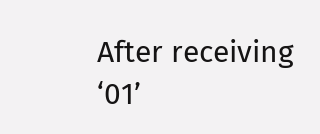After receiving ‘01’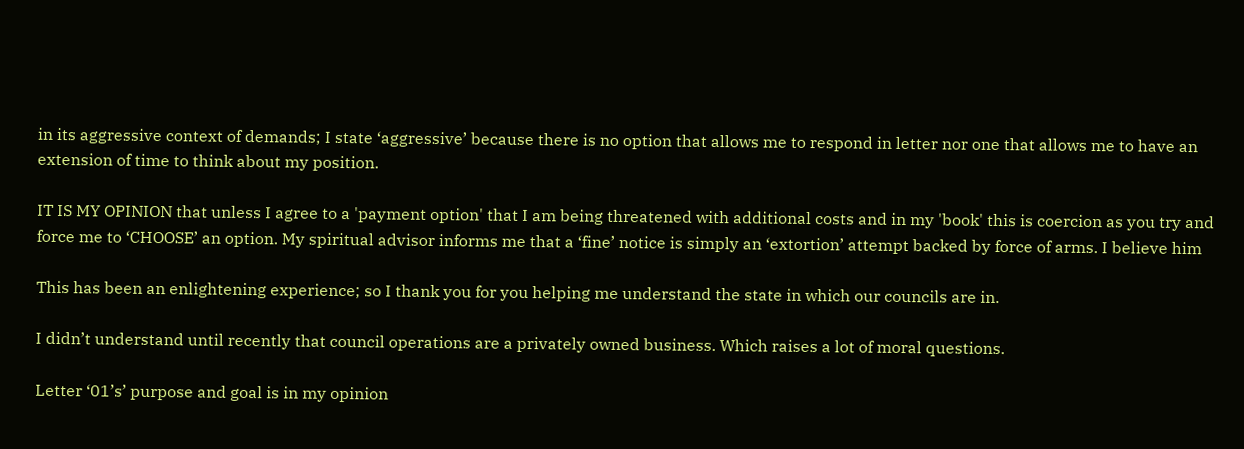in its aggressive context of demands; I state ‘aggressive’ because there is no option that allows me to respond in letter nor one that allows me to have an extension of time to think about my position.

IT IS MY OPINION that unless I agree to a 'payment option' that I am being threatened with additional costs and in my 'book' this is coercion as you try and force me to ‘CHOOSE’ an option. My spiritual advisor informs me that a ‘fine’ notice is simply an ‘extortion’ attempt backed by force of arms. I believe him

This has been an enlightening experience; so I thank you for you helping me understand the state in which our councils are in.

I didn’t understand until recently that council operations are a privately owned business. Which raises a lot of moral questions.

Letter ‘01’s’ purpose and goal is in my opinion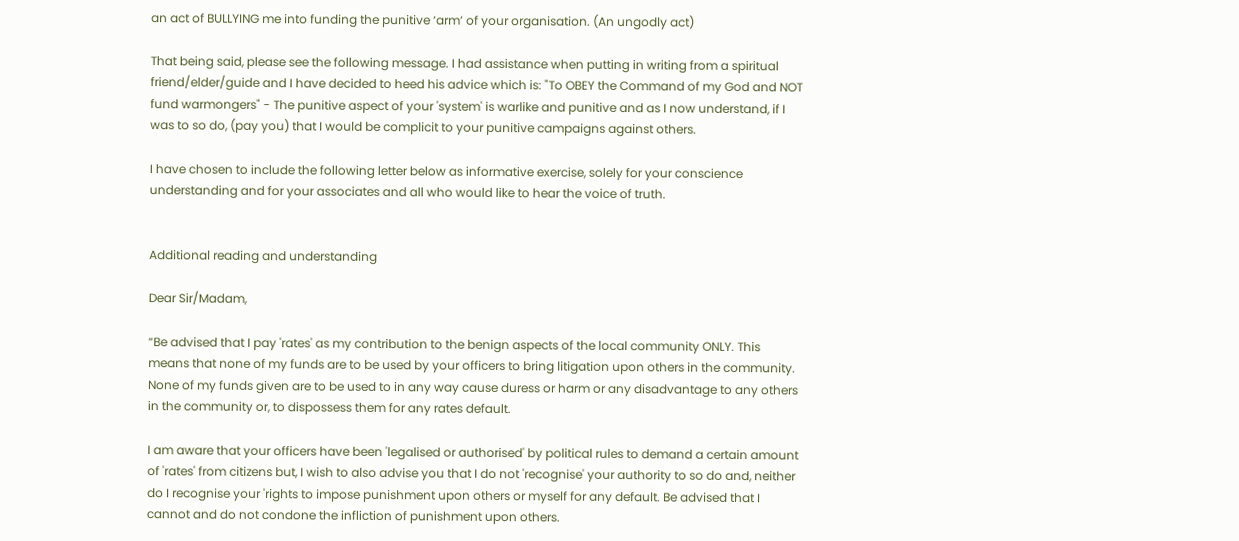an act of BULLYING me into funding the punitive ‘arm’ of your organisation. (An ungodly act)

That being said, please see the following message. I had assistance when putting in writing from a spiritual friend/elder/guide and I have decided to heed his advice which is: "To OBEY the Command of my God and NOT fund warmongers" - The punitive aspect of your 'system' is warlike and punitive and as I now understand, if I was to so do, (pay you) that I would be complicit to your punitive campaigns against others.

I have chosen to include the following letter below as informative exercise, solely for your conscience understanding and for your associates and all who would like to hear the voice of truth.


Additional reading and understanding

Dear Sir/Madam,

“Be advised that I pay 'rates' as my contribution to the benign aspects of the local community ONLY. This means that none of my funds are to be used by your officers to bring litigation upon others in the community. None of my funds given are to be used to in any way cause duress or harm or any disadvantage to any others in the community or, to dispossess them for any rates default.

I am aware that your officers have been 'legalised or authorised' by political rules to demand a certain amount of 'rates' from citizens but, I wish to also advise you that I do not 'recognise' your authority to so do and, neither do I recognise your 'rights to impose punishment upon others or myself for any default. Be advised that I cannot and do not condone the infliction of punishment upon others.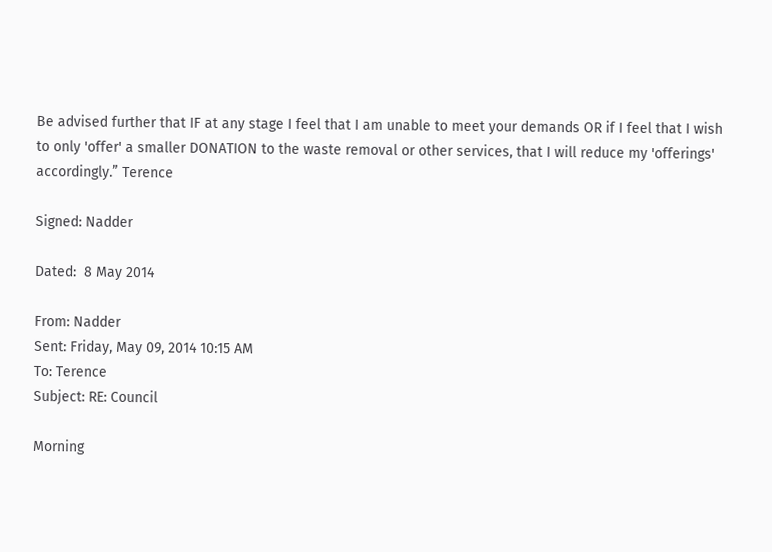Be advised further that IF at any stage I feel that I am unable to meet your demands OR if I feel that I wish to only 'offer' a smaller DONATION to the waste removal or other services, that I will reduce my 'offerings' accordingly.” Terence

Signed: Nadder

Dated:  8 May 2014

From: Nadder
Sent: Friday, May 09, 2014 10:15 AM
To: Terence
Subject: RE: Council

Morning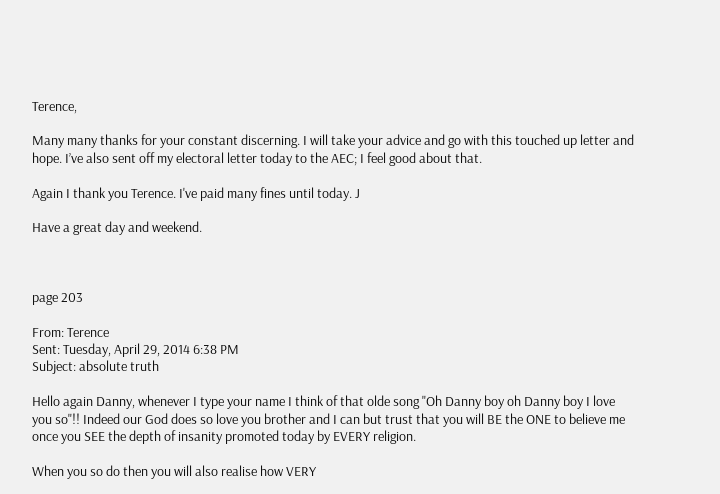Terence,

Many many thanks for your constant discerning. I will take your advice and go with this touched up letter and hope. I’ve also sent off my electoral letter today to the AEC; I feel good about that.

Again I thank you Terence. I've paid many fines until today. J

Have a great day and weekend.



page 203

From: Terence
Sent: Tuesday, April 29, 2014 6:38 PM
Subject: absolute truth

Hello again Danny, whenever I type your name I think of that olde song "Oh Danny boy oh Danny boy I love you so"!! Indeed our God does so love you brother and I can but trust that you will BE the ONE to believe me once you SEE the depth of insanity promoted today by EVERY religion.

When you so do then you will also realise how VERY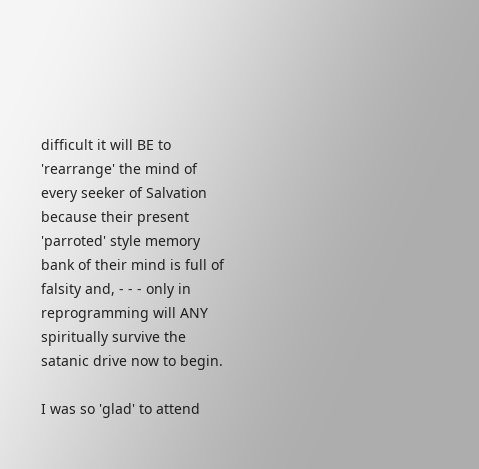difficult it will BE to 'rearrange' the mind of every seeker of Salvation because their present 'parroted' style memory bank of their mind is full of falsity and, - - - only in reprogramming will ANY spiritually survive the satanic drive now to begin.

I was so 'glad' to attend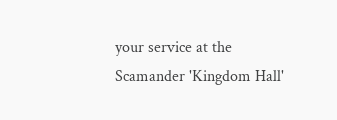your service at the Scamander 'Kingdom Hall'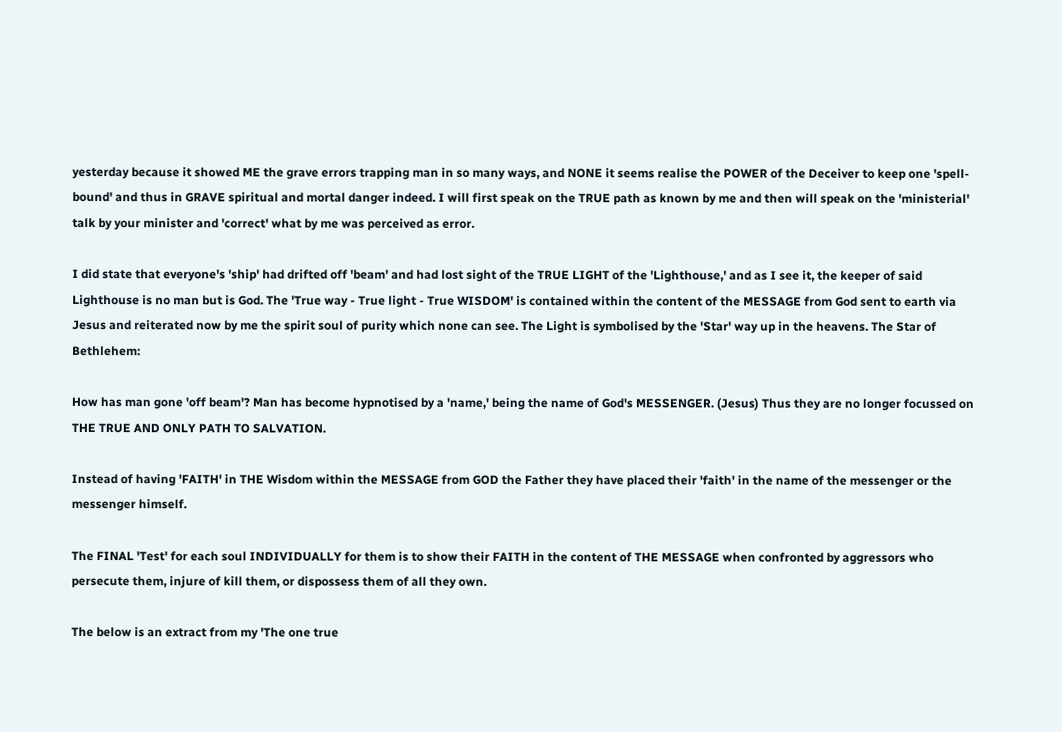yesterday because it showed ME the grave errors trapping man in so many ways, and NONE it seems realise the POWER of the Deceiver to keep one 'spell-bound' and thus in GRAVE spiritual and mortal danger indeed. I will first speak on the TRUE path as known by me and then will speak on the 'ministerial' talk by your minister and 'correct' what by me was perceived as error.

I did state that everyone's 'ship' had drifted off 'beam' and had lost sight of the TRUE LIGHT of the 'Lighthouse,' and as I see it, the keeper of said Lighthouse is no man but is God. The 'True way - True light - True WISDOM' is contained within the content of the MESSAGE from God sent to earth via Jesus and reiterated now by me the spirit soul of purity which none can see. The Light is symbolised by the 'Star' way up in the heavens. The Star of Bethlehem:

How has man gone 'off beam'? Man has become hypnotised by a 'name,' being the name of God's MESSENGER. (Jesus) Thus they are no longer focussed on THE TRUE AND ONLY PATH TO SALVATION.

Instead of having 'FAITH' in THE Wisdom within the MESSAGE from GOD the Father they have placed their 'faith' in the name of the messenger or the messenger himself.

The FINAL 'Test' for each soul INDIVIDUALLY for them is to show their FAITH in the content of THE MESSAGE when confronted by aggressors who persecute them, injure of kill them, or dispossess them of all they own.

The below is an extract from my 'The one true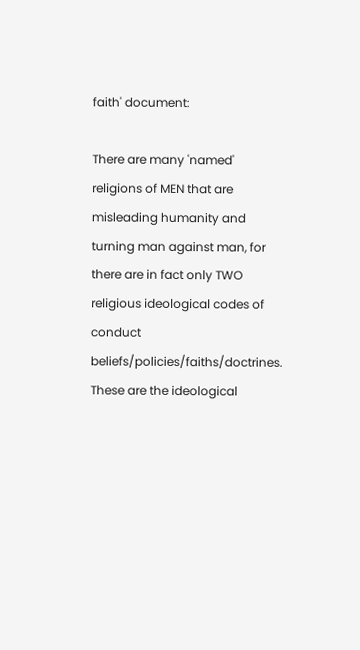faith' document:

There are many 'named' religions of MEN that are misleading humanity and turning man against man, for there are in fact only TWO religious ideological codes of conduct beliefs/policies/faiths/doctrines. These are the ideological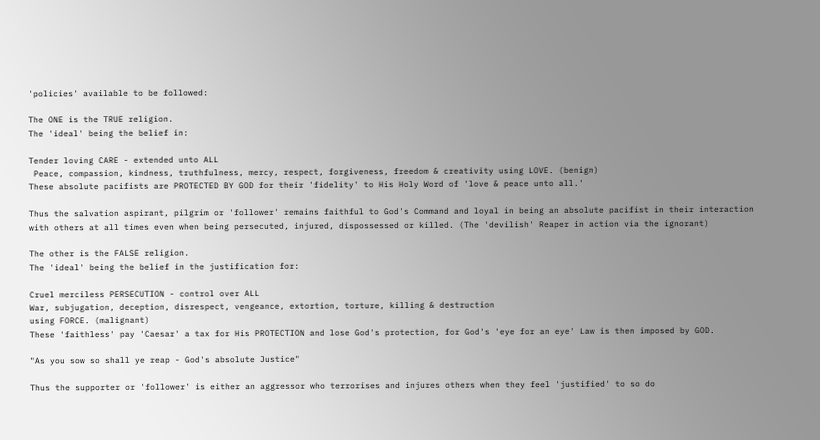'policies' available to be followed:

The ONE is the TRUE religion.
The 'ideal' being the belief in:

Tender loving CARE - extended unto ALL
 Peace, compassion, kindness, truthfulness, mercy, respect, forgiveness, freedom & creativity using LOVE. (benign)
These absolute pacifists are PROTECTED BY GOD for their 'fidelity' to His Holy Word of 'love & peace unto all.'

Thus the salvation aspirant, pilgrim or 'follower' remains faithful to God's Command and loyal in being an absolute pacifist in their interaction with others at all times even when being persecuted, injured, dispossessed or killed. (The 'devilish' Reaper in action via the ignorant)

The other is the FALSE religion.
The 'ideal' being the belief in the justification for:

Cruel merciless PERSECUTION - control over ALL
War, subjugation, deception, disrespect, vengeance, extortion, torture, killing & destruction
using FORCE. (malignant)
These 'faithless' pay 'Caesar' a tax for His PROTECTION and lose God's protection, for God's 'eye for an eye' Law is then imposed by GOD.

"As you sow so shall ye reap - God's absolute Justice"

Thus the supporter or 'follower' is either an aggressor who terrorises and injures others when they feel 'justified' to so do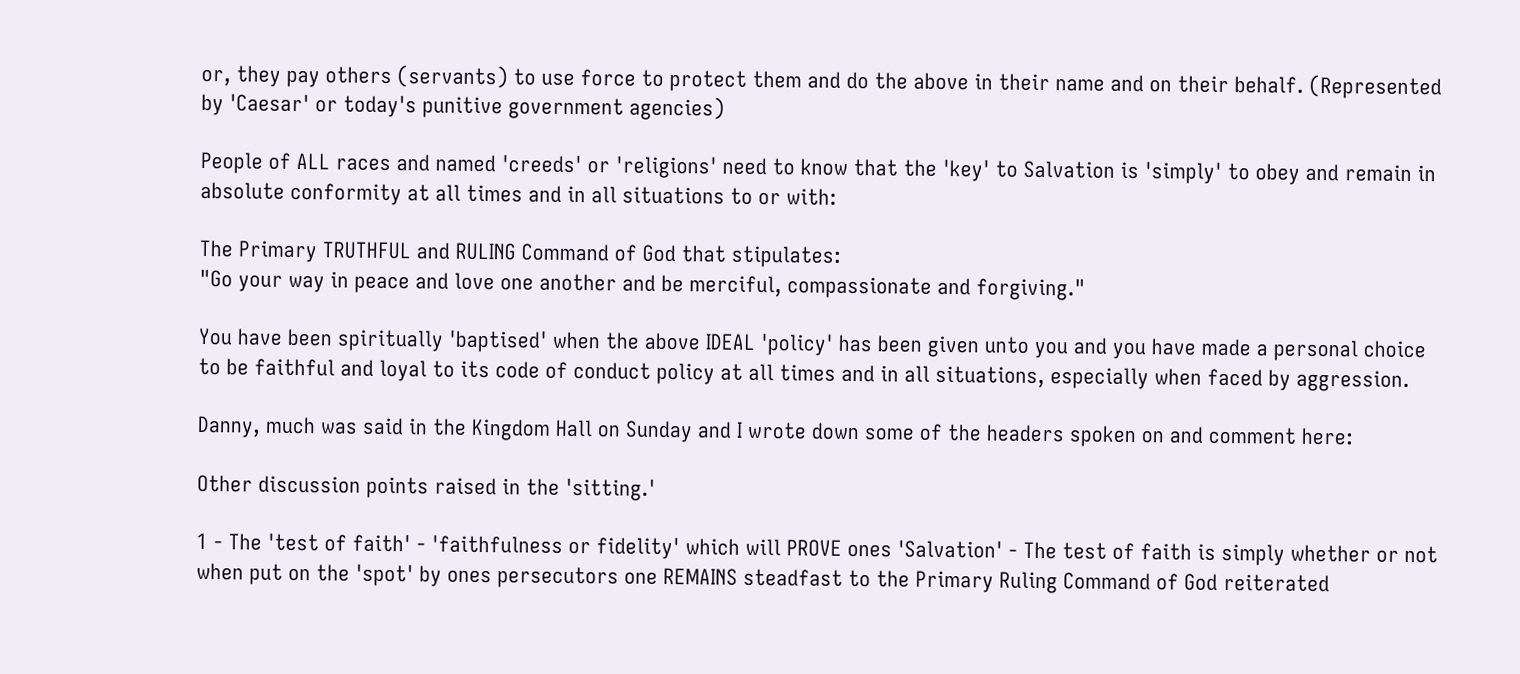or, they pay others (servants) to use force to protect them and do the above in their name and on their behalf. (Represented by 'Caesar' or today's punitive government agencies)

People of ALL races and named 'creeds' or 'religions' need to know that the 'key' to Salvation is 'simply' to obey and remain in absolute conformity at all times and in all situations to or with:

The Primary TRUTHFUL and RULING Command of God that stipulates:
"Go your way in peace and love one another and be merciful, compassionate and forgiving."

You have been spiritually 'baptised' when the above IDEAL 'policy' has been given unto you and you have made a personal choice to be faithful and loyal to its code of conduct policy at all times and in all situations, especially when faced by aggression.

Danny, much was said in the Kingdom Hall on Sunday and I wrote down some of the headers spoken on and comment here:

Other discussion points raised in the 'sitting.'

1 - The 'test of faith' - 'faithfulness or fidelity' which will PROVE ones 'Salvation' - The test of faith is simply whether or not when put on the 'spot' by ones persecutors one REMAINS steadfast to the Primary Ruling Command of God reiterated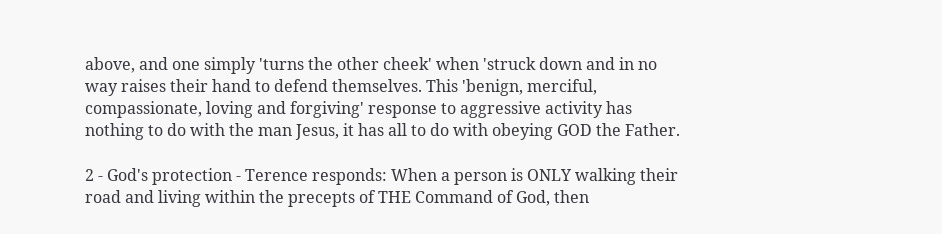above, and one simply 'turns the other cheek' when 'struck down and in no way raises their hand to defend themselves. This 'benign, merciful, compassionate, loving and forgiving' response to aggressive activity has nothing to do with the man Jesus, it has all to do with obeying GOD the Father.

2 - God's protection - Terence responds: When a person is ONLY walking their road and living within the precepts of THE Command of God, then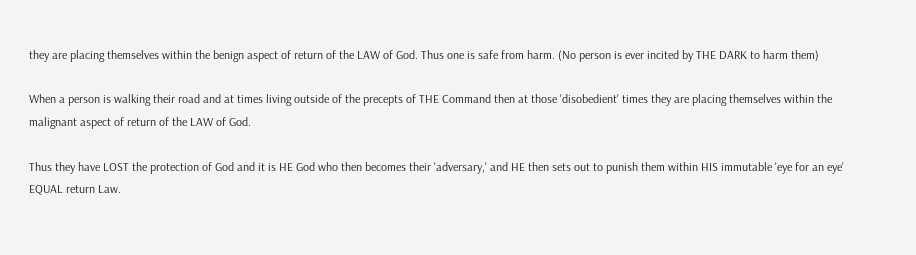they are placing themselves within the benign aspect of return of the LAW of God. Thus one is safe from harm. (No person is ever incited by THE DARK to harm them)

When a person is walking their road and at times living outside of the precepts of THE Command then at those 'disobedient' times they are placing themselves within the malignant aspect of return of the LAW of God.

Thus they have LOST the protection of God and it is HE God who then becomes their 'adversary,' and HE then sets out to punish them within HIS immutable 'eye for an eye' EQUAL return Law.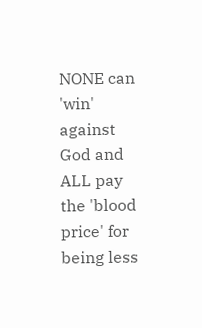NONE can 'win' against God and ALL pay the 'blood price' for being less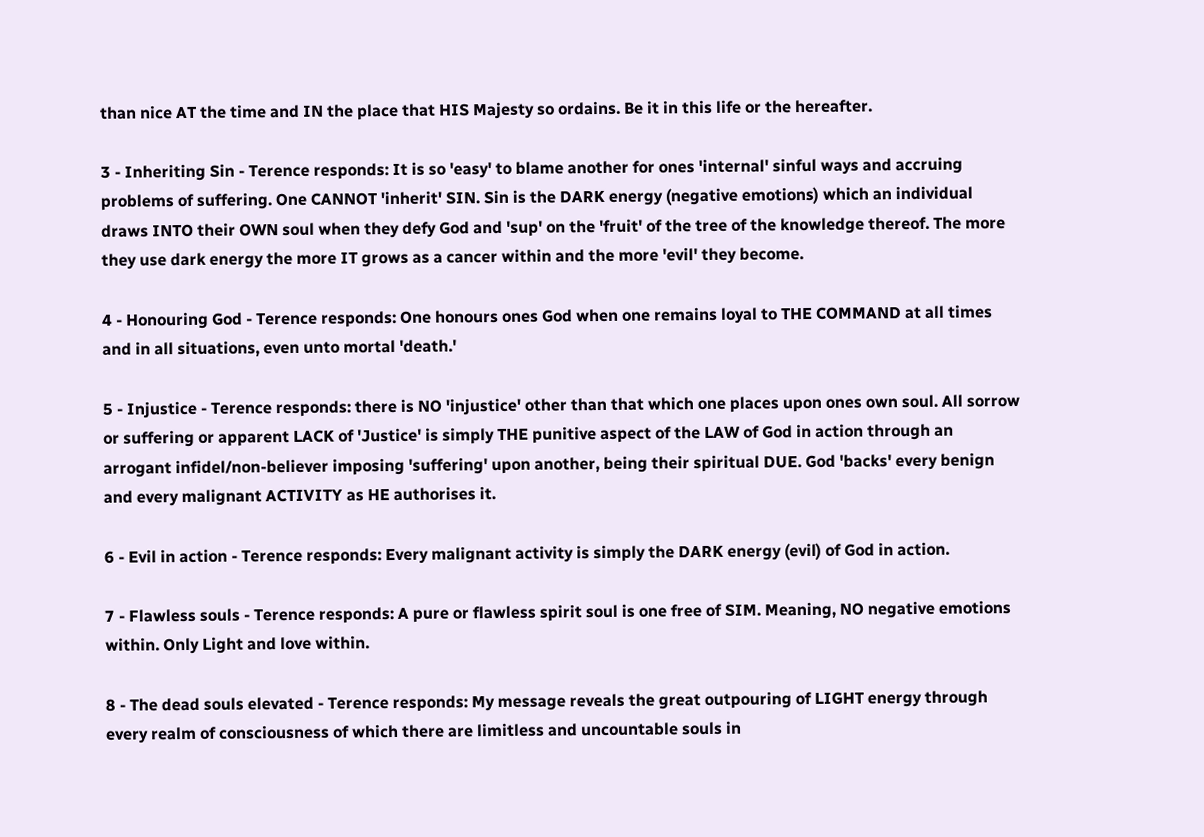than nice AT the time and IN the place that HIS Majesty so ordains. Be it in this life or the hereafter.

3 - Inheriting Sin - Terence responds: It is so 'easy' to blame another for ones 'internal' sinful ways and accruing problems of suffering. One CANNOT 'inherit' SIN. Sin is the DARK energy (negative emotions) which an individual draws INTO their OWN soul when they defy God and 'sup' on the 'fruit' of the tree of the knowledge thereof. The more they use dark energy the more IT grows as a cancer within and the more 'evil' they become.

4 - Honouring God - Terence responds: One honours ones God when one remains loyal to THE COMMAND at all times and in all situations, even unto mortal 'death.'

5 - Injustice - Terence responds: there is NO 'injustice' other than that which one places upon ones own soul. All sorrow or suffering or apparent LACK of 'Justice' is simply THE punitive aspect of the LAW of God in action through an arrogant infidel/non-believer imposing 'suffering' upon another, being their spiritual DUE. God 'backs' every benign and every malignant ACTIVITY as HE authorises it.

6 - Evil in action - Terence responds: Every malignant activity is simply the DARK energy (evil) of God in action.

7 - Flawless souls - Terence responds: A pure or flawless spirit soul is one free of SIM. Meaning, NO negative emotions within. Only Light and love within.

8 - The dead souls elevated - Terence responds: My message reveals the great outpouring of LIGHT energy through every realm of consciousness of which there are limitless and uncountable souls in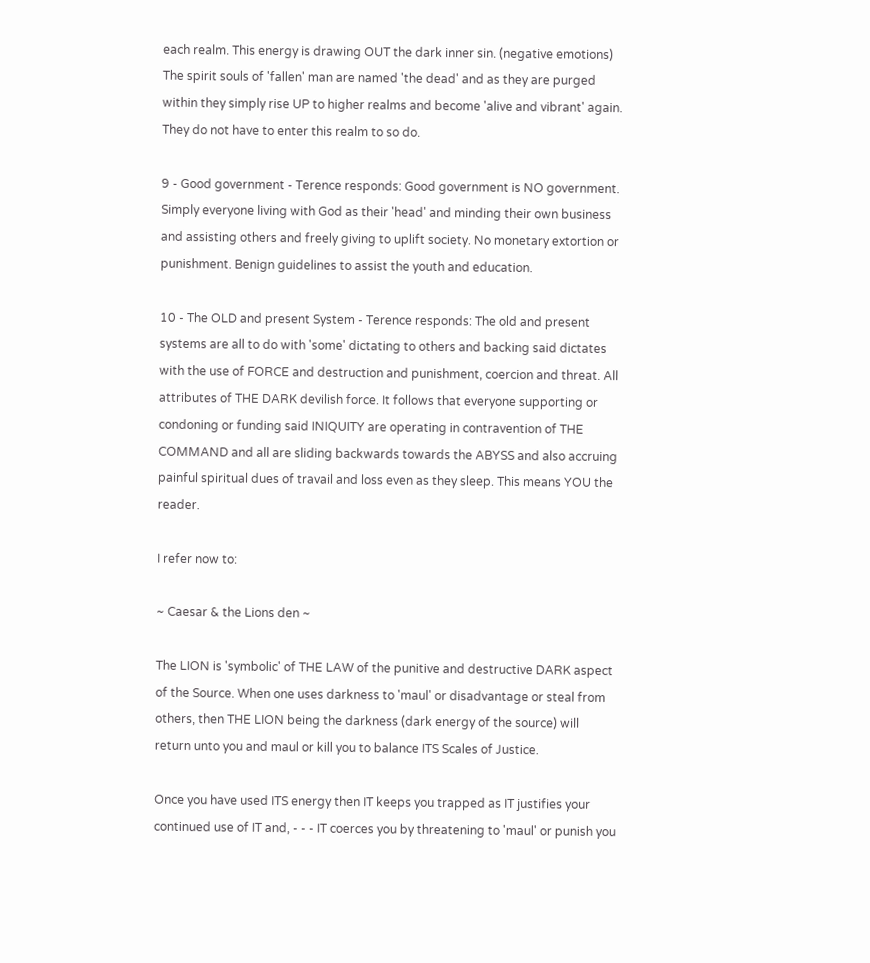each realm. This energy is drawing OUT the dark inner sin. (negative emotions) The spirit souls of 'fallen' man are named 'the dead' and as they are purged within they simply rise UP to higher realms and become 'alive and vibrant' again. They do not have to enter this realm to so do.

9 - Good government - Terence responds: Good government is NO government. Simply everyone living with God as their 'head' and minding their own business and assisting others and freely giving to uplift society. No monetary extortion or punishment. Benign guidelines to assist the youth and education.

10 - The OLD and present System - Terence responds: The old and present systems are all to do with 'some' dictating to others and backing said dictates with the use of FORCE and destruction and punishment, coercion and threat. All attributes of THE DARK devilish force. It follows that everyone supporting or condoning or funding said INIQUITY are operating in contravention of THE COMMAND and all are sliding backwards towards the ABYSS and also accruing painful spiritual dues of travail and loss even as they sleep. This means YOU the reader.

I refer now to:

~ Caesar & the Lions den ~

The LION is 'symbolic' of THE LAW of the punitive and destructive DARK aspect of the Source. When one uses darkness to 'maul' or disadvantage or steal from others, then THE LION being the darkness (dark energy of the source) will return unto you and maul or kill you to balance ITS Scales of Justice.

Once you have used ITS energy then IT keeps you trapped as IT justifies your continued use of IT and, - - - IT coerces you by threatening to 'maul' or punish you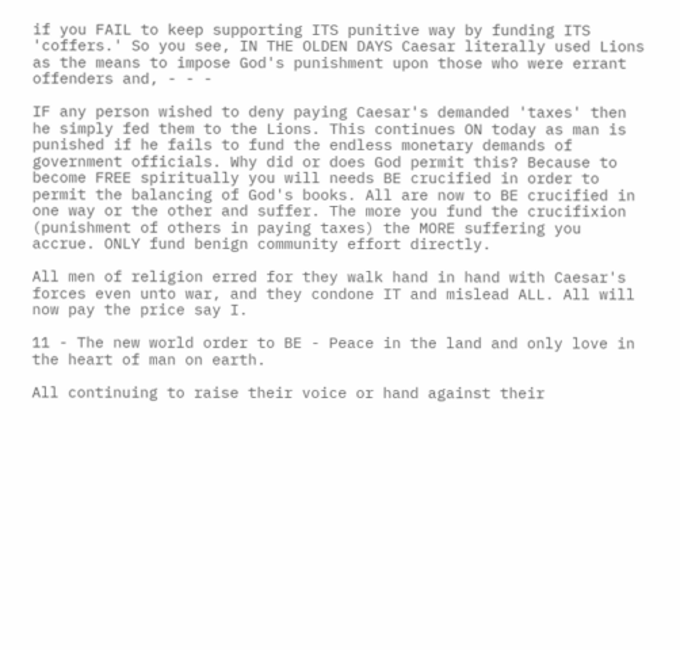if you FAIL to keep supporting ITS punitive way by funding ITS 'coffers.' So you see, IN THE OLDEN DAYS Caesar literally used Lions as the means to impose God's punishment upon those who were errant offenders and, - - -

IF any person wished to deny paying Caesar's demanded 'taxes' then he simply fed them to the Lions. This continues ON today as man is punished if he fails to fund the endless monetary demands of government officials. Why did or does God permit this? Because to become FREE spiritually you will needs BE crucified in order to permit the balancing of God's books. All are now to BE crucified in one way or the other and suffer. The more you fund the crucifixion (punishment of others in paying taxes) the MORE suffering you accrue. ONLY fund benign community effort directly.

All men of religion erred for they walk hand in hand with Caesar's forces even unto war, and they condone IT and mislead ALL. All will now pay the price say I.

11 - The new world order to BE - Peace in the land and only love in the heart of man on earth.

All continuing to raise their voice or hand against their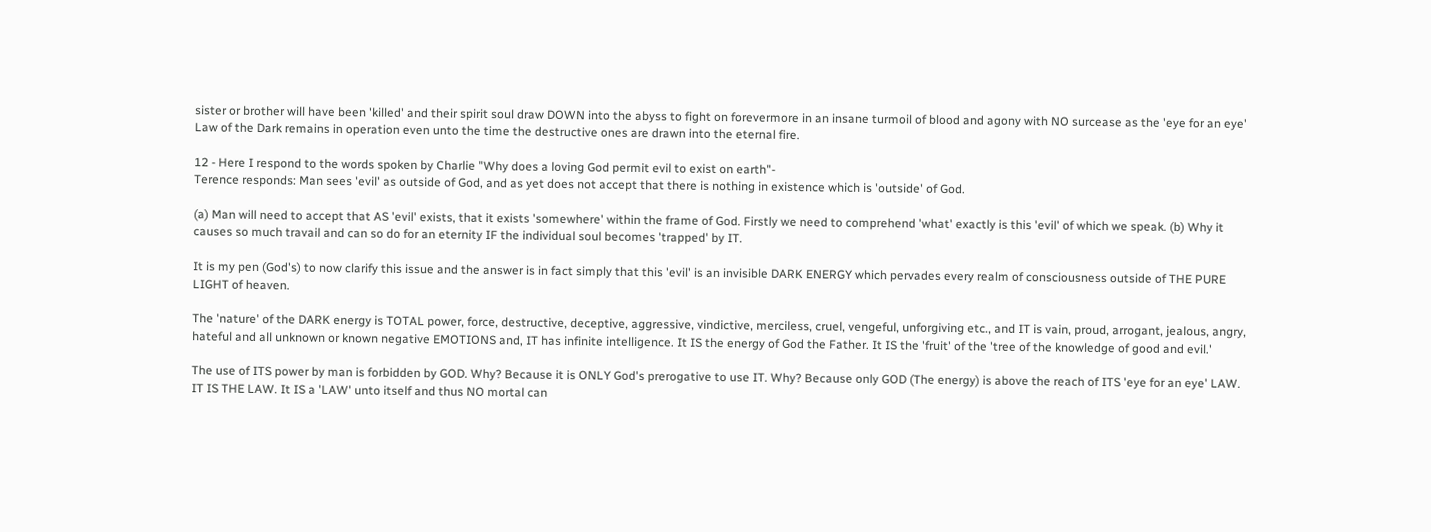sister or brother will have been 'killed' and their spirit soul draw DOWN into the abyss to fight on forevermore in an insane turmoil of blood and agony with NO surcease as the 'eye for an eye' Law of the Dark remains in operation even unto the time the destructive ones are drawn into the eternal fire.

12 - Here I respond to the words spoken by Charlie "Why does a loving God permit evil to exist on earth"-
Terence responds: Man sees 'evil' as outside of God, and as yet does not accept that there is nothing in existence which is 'outside' of God.

(a) Man will need to accept that AS 'evil' exists, that it exists 'somewhere' within the frame of God. Firstly we need to comprehend 'what' exactly is this 'evil' of which we speak. (b) Why it causes so much travail and can so do for an eternity IF the individual soul becomes 'trapped' by IT.

It is my pen (God's) to now clarify this issue and the answer is in fact simply that this 'evil' is an invisible DARK ENERGY which pervades every realm of consciousness outside of THE PURE LIGHT of heaven.

The 'nature' of the DARK energy is TOTAL power, force, destructive, deceptive, aggressive, vindictive, merciless, cruel, vengeful, unforgiving etc., and IT is vain, proud, arrogant, jealous, angry, hateful and all unknown or known negative EMOTIONS and, IT has infinite intelligence. It IS the energy of God the Father. It IS the 'fruit' of the 'tree of the knowledge of good and evil.'

The use of ITS power by man is forbidden by GOD. Why? Because it is ONLY God's prerogative to use IT. Why? Because only GOD (The energy) is above the reach of ITS 'eye for an eye' LAW. IT IS THE LAW. It IS a 'LAW' unto itself and thus NO mortal can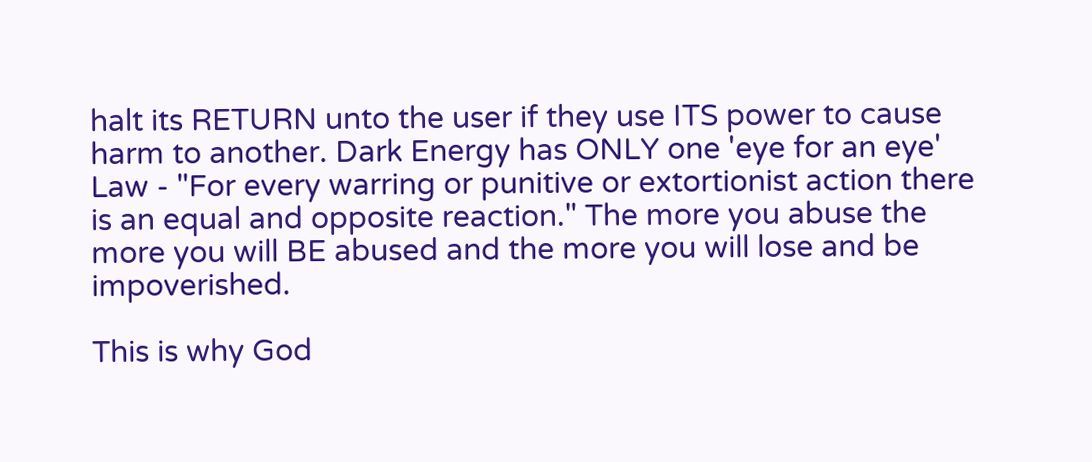halt its RETURN unto the user if they use ITS power to cause harm to another. Dark Energy has ONLY one 'eye for an eye' Law - "For every warring or punitive or extortionist action there is an equal and opposite reaction." The more you abuse the more you will BE abused and the more you will lose and be impoverished.

This is why God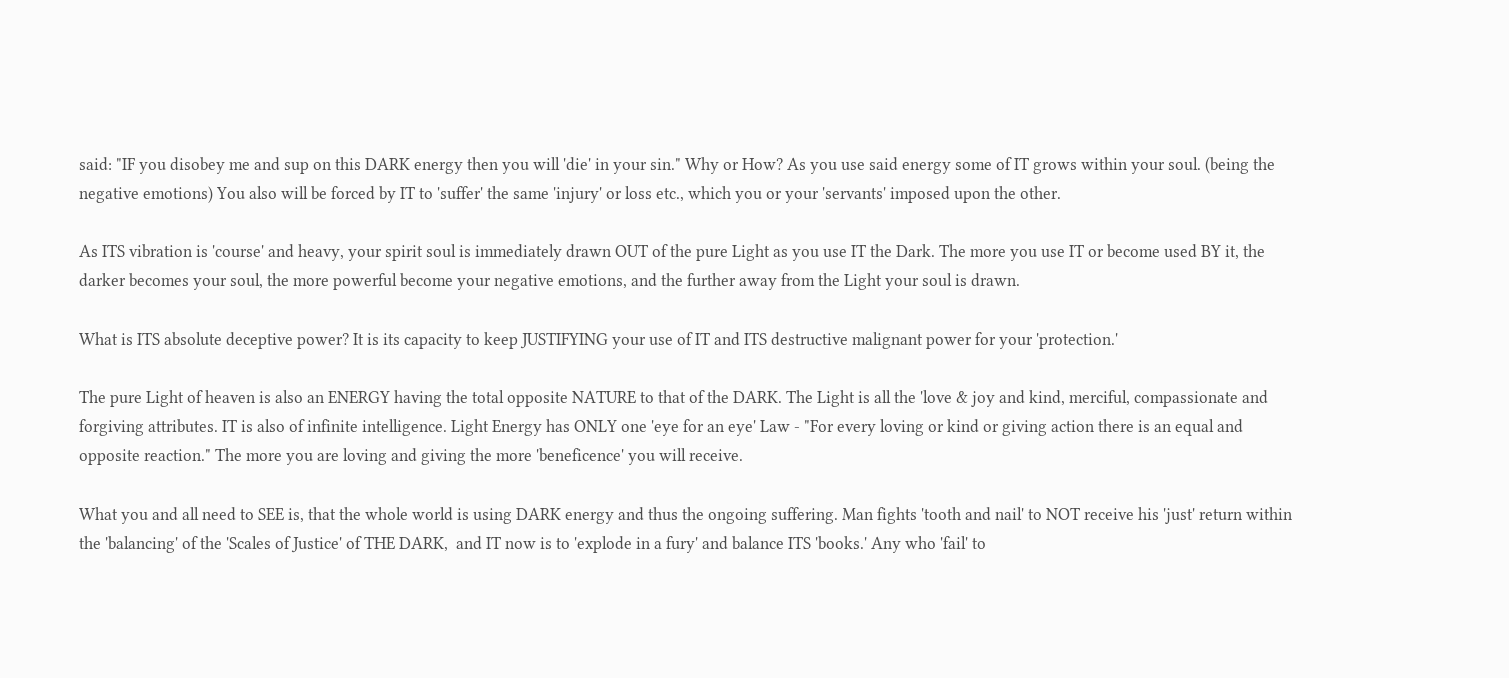said: "IF you disobey me and sup on this DARK energy then you will 'die' in your sin." Why or How? As you use said energy some of IT grows within your soul. (being the negative emotions) You also will be forced by IT to 'suffer' the same 'injury' or loss etc., which you or your 'servants' imposed upon the other.

As ITS vibration is 'course' and heavy, your spirit soul is immediately drawn OUT of the pure Light as you use IT the Dark. The more you use IT or become used BY it, the darker becomes your soul, the more powerful become your negative emotions, and the further away from the Light your soul is drawn.

What is ITS absolute deceptive power? It is its capacity to keep JUSTIFYING your use of IT and ITS destructive malignant power for your 'protection.'

The pure Light of heaven is also an ENERGY having the total opposite NATURE to that of the DARK. The Light is all the 'love & joy and kind, merciful, compassionate and forgiving attributes. IT is also of infinite intelligence. Light Energy has ONLY one 'eye for an eye' Law - "For every loving or kind or giving action there is an equal and opposite reaction." The more you are loving and giving the more 'beneficence' you will receive.

What you and all need to SEE is, that the whole world is using DARK energy and thus the ongoing suffering. Man fights 'tooth and nail' to NOT receive his 'just' return within the 'balancing' of the 'Scales of Justice' of THE DARK,  and IT now is to 'explode in a fury' and balance ITS 'books.' Any who 'fail' to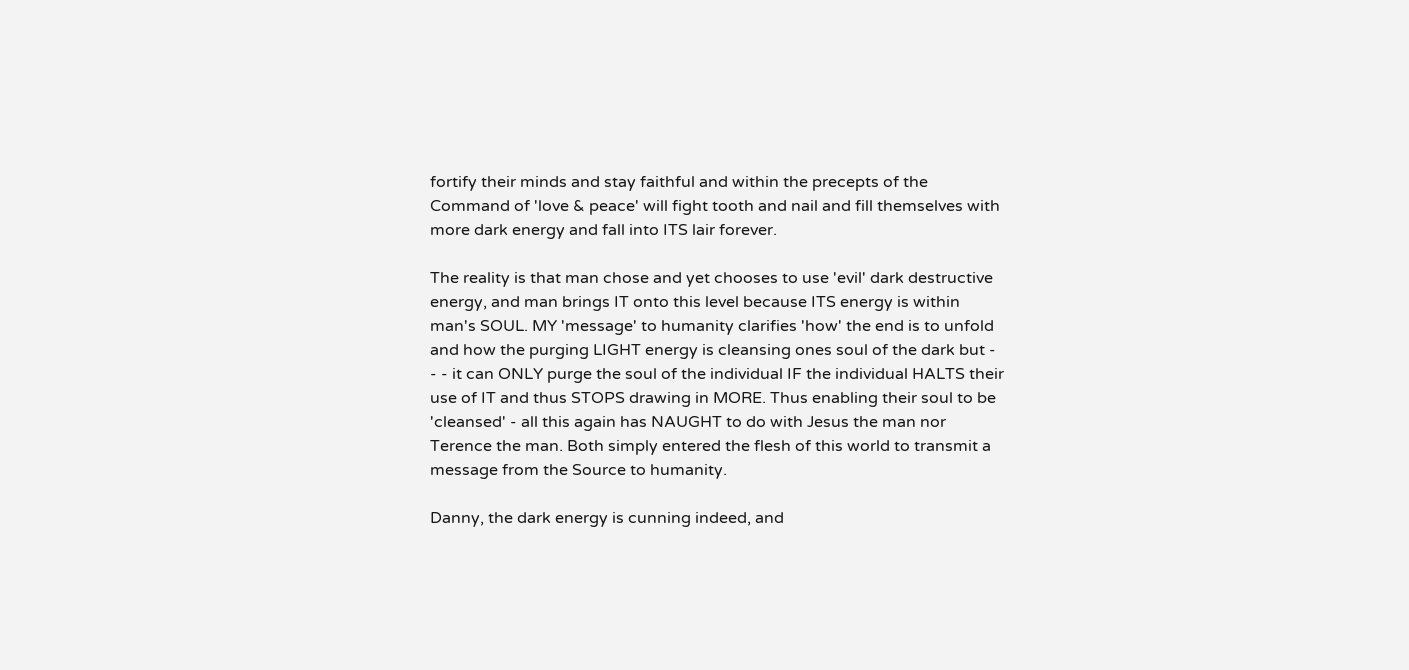fortify their minds and stay faithful and within the precepts of the Command of 'love & peace' will fight tooth and nail and fill themselves with more dark energy and fall into ITS lair forever.

The reality is that man chose and yet chooses to use 'evil' dark destructive energy, and man brings IT onto this level because ITS energy is within man's SOUL. MY 'message' to humanity clarifies 'how' the end is to unfold and how the purging LIGHT energy is cleansing ones soul of the dark but - - - it can ONLY purge the soul of the individual IF the individual HALTS their use of IT and thus STOPS drawing in MORE. Thus enabling their soul to be 'cleansed' - all this again has NAUGHT to do with Jesus the man nor Terence the man. Both simply entered the flesh of this world to transmit a message from the Source to humanity.

Danny, the dark energy is cunning indeed, and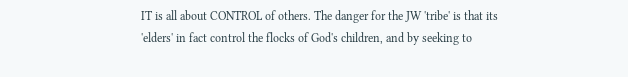IT is all about CONTROL of others. The danger for the JW 'tribe' is that its 'elders' in fact control the flocks of God's children, and by seeking to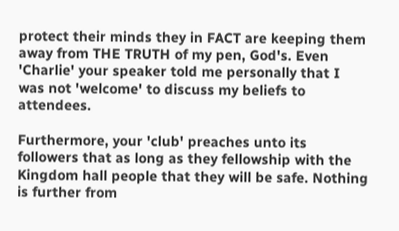protect their minds they in FACT are keeping them away from THE TRUTH of my pen, God's. Even 'Charlie' your speaker told me personally that I was not 'welcome' to discuss my beliefs to attendees.

Furthermore, your 'club' preaches unto its followers that as long as they fellowship with the Kingdom hall people that they will be safe. Nothing is further from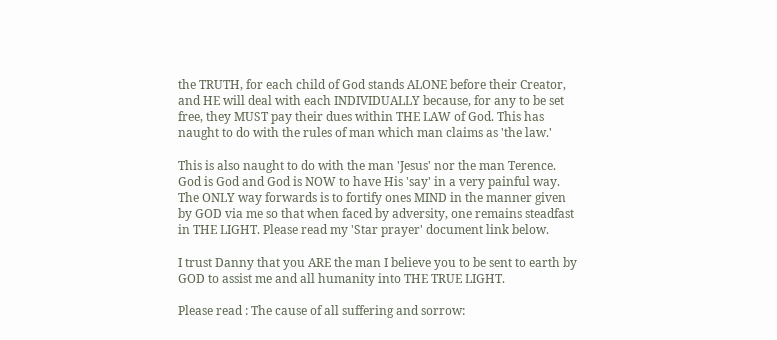the TRUTH, for each child of God stands ALONE before their Creator, and HE will deal with each INDIVIDUALLY because, for any to be set free, they MUST pay their dues within THE LAW of God. This has naught to do with the rules of man which man claims as 'the law.'

This is also naught to do with the man 'Jesus' nor the man Terence. God is God and God is NOW to have His 'say' in a very painful way. The ONLY way forwards is to fortify ones MIND in the manner given by GOD via me so that when faced by adversity, one remains steadfast in THE LIGHT. Please read my 'Star prayer' document link below.

I trust Danny that you ARE the man I believe you to be sent to earth by GOD to assist me and all humanity into THE TRUE LIGHT.

Please read : The cause of all suffering and sorrow: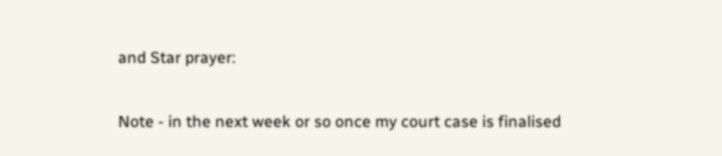and Star prayer:

Note - in the next week or so once my court case is finalised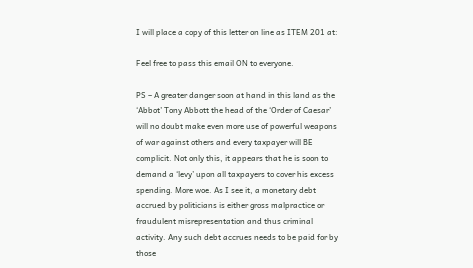I will place a copy of this letter on line as ITEM 201 at:

Feel free to pass this email ON to everyone.

PS – A greater danger soon at hand in this land as the ‘Abbot’ Tony Abbott the head of the ‘Order of Caesar’ will no doubt make even more use of powerful weapons of war against others and every taxpayer will BE complicit. Not only this, it appears that he is soon to demand a ‘levy’ upon all taxpayers to cover his excess spending. More woe. As I see it, a monetary debt accrued by politicians is either gross malpractice or fraudulent misrepresentation and thus criminal activity. Any such debt accrues needs to be paid for by those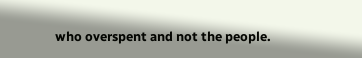who overspent and not the people.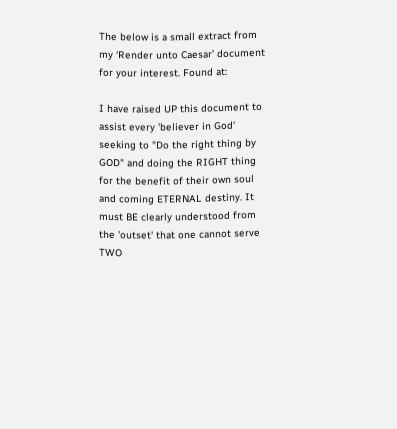The below is a small extract from my ‘Render unto Caesar’ document for your interest. Found at:

I have raised UP this document to assist every 'believer in God' seeking to "Do the right thing by GOD" and doing the RIGHT thing for the benefit of their own soul and coming ETERNAL destiny. It must BE clearly understood from the 'outset' that one cannot serve TWO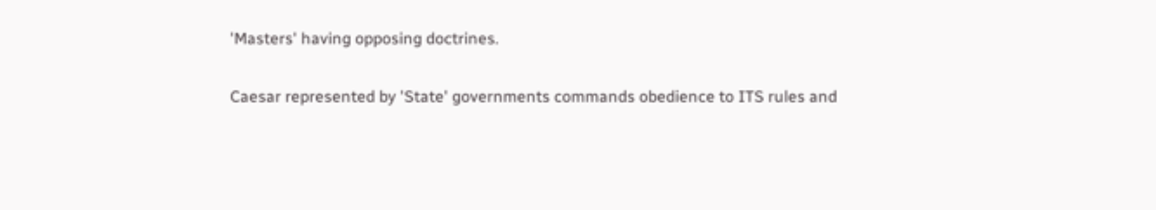'Masters' having opposing doctrines.

Caesar represented by 'State' governments commands obedience to ITS rules and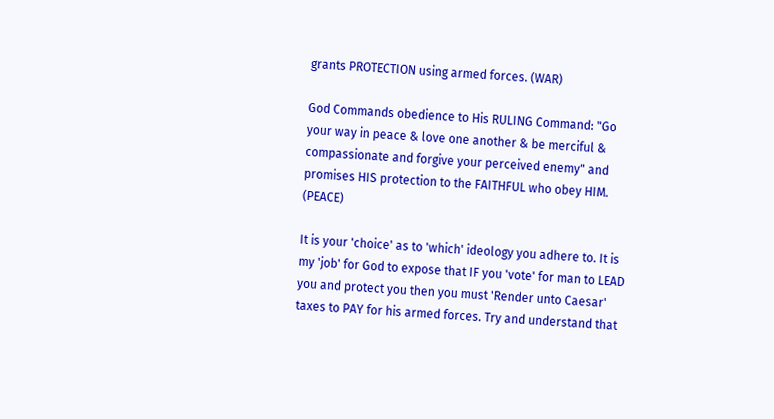grants PROTECTION using armed forces. (WAR)

God Commands obedience to His RULING Command: "Go your way in peace & love one another & be merciful & compassionate and forgive your perceived enemy" and promises HIS protection to the FAITHFUL who obey HIM. (PEACE)

It is your 'choice' as to 'which' ideology you adhere to. It is my 'job' for God to expose that IF you 'vote' for man to LEAD you and protect you then you must 'Render unto Caesar' taxes to PAY for his armed forces. Try and understand that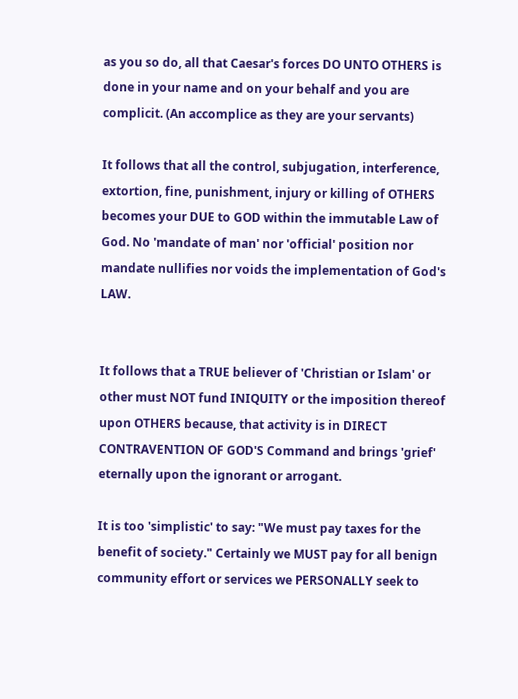as you so do, all that Caesar's forces DO UNTO OTHERS is done in your name and on your behalf and you are complicit. (An accomplice as they are your servants)

It follows that all the control, subjugation, interference, extortion, fine, punishment, injury or killing of OTHERS becomes your DUE to GOD within the immutable Law of God. No 'mandate of man' nor 'official' position nor mandate nullifies nor voids the implementation of God's LAW.


It follows that a TRUE believer of 'Christian or Islam' or other must NOT fund INIQUITY or the imposition thereof upon OTHERS because, that activity is in DIRECT CONTRAVENTION OF GOD'S Command and brings 'grief' eternally upon the ignorant or arrogant.

It is too 'simplistic' to say: "We must pay taxes for the benefit of society." Certainly we MUST pay for all benign community effort or services we PERSONALLY seek to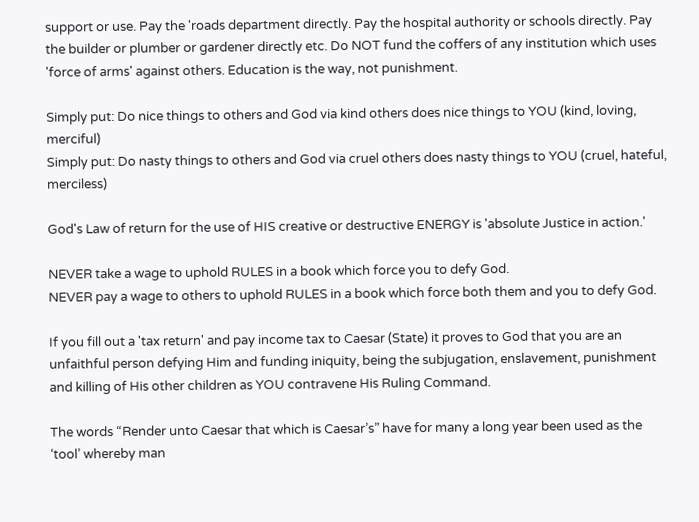support or use. Pay the 'roads department directly. Pay the hospital authority or schools directly. Pay the builder or plumber or gardener directly etc. Do NOT fund the coffers of any institution which uses 'force of arms' against others. Education is the way, not punishment.

Simply put: Do nice things to others and God via kind others does nice things to YOU (kind, loving, merciful)
Simply put: Do nasty things to others and God via cruel others does nasty things to YOU (cruel, hateful, merciless)

God's Law of return for the use of HIS creative or destructive ENERGY is 'absolute Justice in action.'

NEVER take a wage to uphold RULES in a book which force you to defy God.
NEVER pay a wage to others to uphold RULES in a book which force both them and you to defy God.

If you fill out a 'tax return' and pay income tax to Caesar (State) it proves to God that you are an unfaithful person defying Him and funding iniquity, being the subjugation, enslavement, punishment and killing of His other children as YOU contravene His Ruling Command.

The words “Render unto Caesar that which is Caesar’s” have for many a long year been used as the ‘tool’ whereby man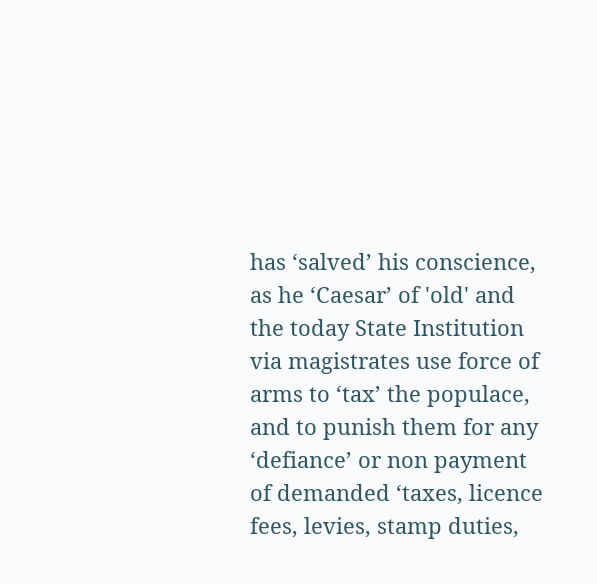has ‘salved’ his conscience, as he ‘Caesar’ of 'old' and the today State Institution via magistrates use force of arms to ‘tax’ the populace, and to punish them for any ‘defiance’ or non payment of demanded ‘taxes, licence fees, levies, stamp duties,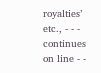royalties’ etc., - - - continues on line - -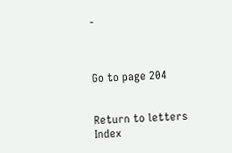-



Go to page 204


Return to letters Index